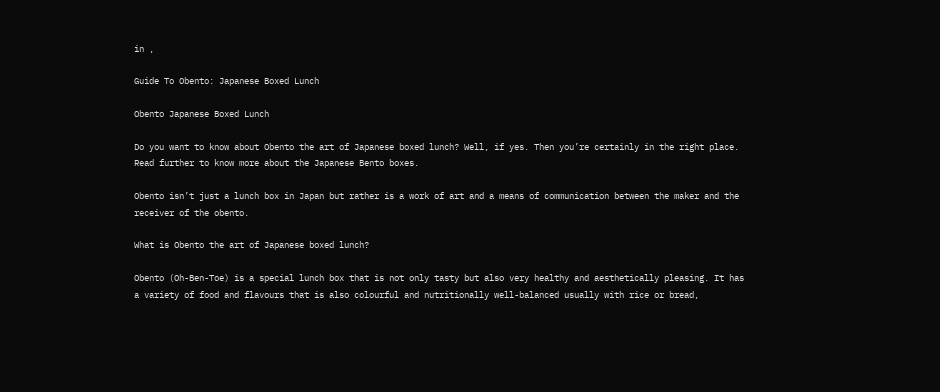in ,

Guide To Obento: Japanese Boxed Lunch

Obento Japanese Boxed Lunch

Do you want to know about Obento the art of Japanese boxed lunch? Well, if yes. Then you’re certainly in the right place. Read further to know more about the Japanese Bento boxes.

Obento isn’t just a lunch box in Japan but rather is a work of art and a means of communication between the maker and the receiver of the obento.

What is Obento the art of Japanese boxed lunch?

Obento (Oh-Ben-Toe) is a special lunch box that is not only tasty but also very healthy and aesthetically pleasing. It has a variety of food and flavours that is also colourful and nutritionally well-balanced usually with rice or bread,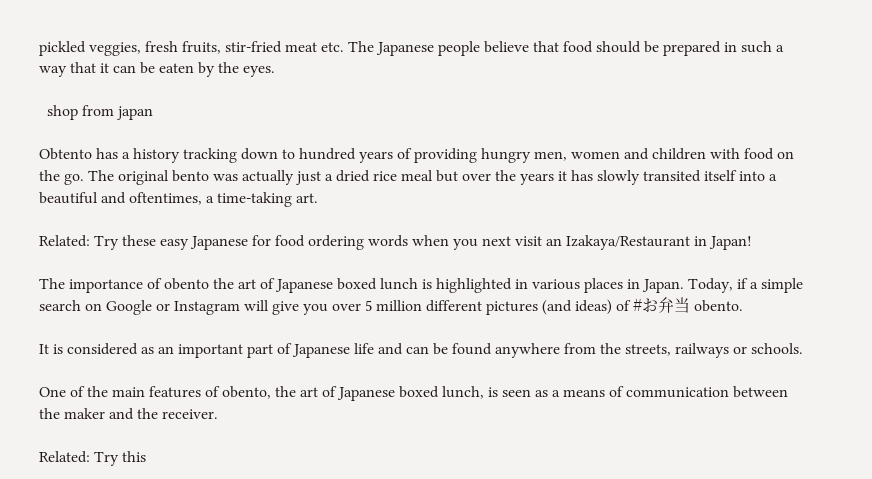pickled veggies, fresh fruits, stir-fried meat etc. The Japanese people believe that food should be prepared in such a way that it can be eaten by the eyes.

  shop from japan

Obtento has a history tracking down to hundred years of providing hungry men, women and children with food on the go. The original bento was actually just a dried rice meal but over the years it has slowly transited itself into a beautiful and oftentimes, a time-taking art.

Related: Try these easy Japanese for food ordering words when you next visit an Izakaya/Restaurant in Japan!

The importance of obento the art of Japanese boxed lunch is highlighted in various places in Japan. Today, if a simple search on Google or Instagram will give you over 5 million different pictures (and ideas) of #お弁当 obento.

It is considered as an important part of Japanese life and can be found anywhere from the streets, railways or schools.

One of the main features of obento, the art of Japanese boxed lunch, is seen as a means of communication between the maker and the receiver.

Related: Try this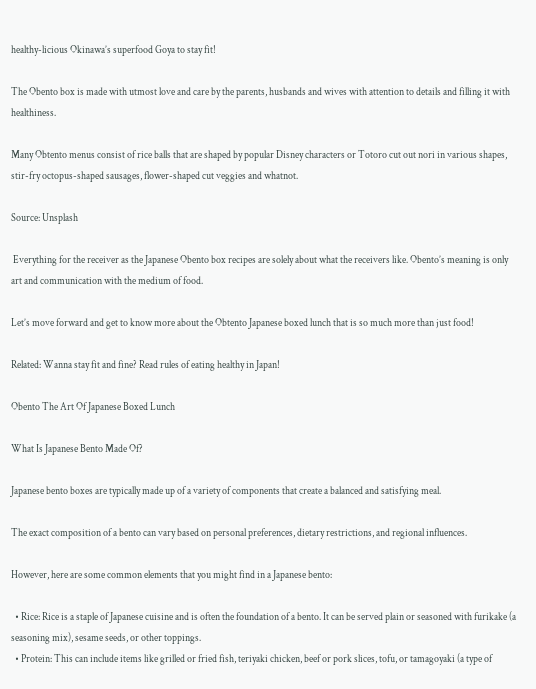healthy-licious Okinawa’s superfood Goya to stay fit!

The Obento box is made with utmost love and care by the parents, husbands and wives with attention to details and filling it with healthiness.

Many Obtento menus consist of rice balls that are shaped by popular Disney characters or Totoro cut out nori in various shapes, stir-fry octopus-shaped sausages, flower-shaped cut veggies and whatnot.

Source: Unsplash

 Everything for the receiver as the Japanese Obento box recipes are solely about what the receivers like. Obento’s meaning is only art and communication with the medium of food.

Let’s move forward and get to know more about the Obtento Japanese boxed lunch that is so much more than just food!

Related: Wanna stay fit and fine? Read rules of eating healthy in Japan!

Obento The Art Of Japanese Boxed Lunch

What Is Japanese Bento Made Of?

Japanese bento boxes are typically made up of a variety of components that create a balanced and satisfying meal.

The exact composition of a bento can vary based on personal preferences, dietary restrictions, and regional influences.

However, here are some common elements that you might find in a Japanese bento:

  • Rice: Rice is a staple of Japanese cuisine and is often the foundation of a bento. It can be served plain or seasoned with furikake (a seasoning mix), sesame seeds, or other toppings.
  • Protein: This can include items like grilled or fried fish, teriyaki chicken, beef or pork slices, tofu, or tamagoyaki (a type of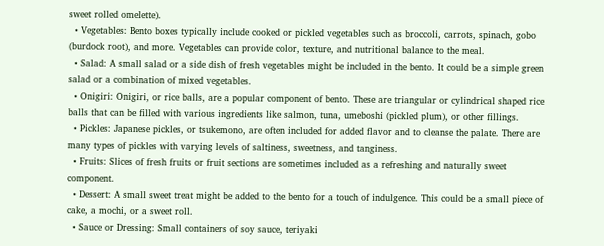sweet rolled omelette).
  • Vegetables: Bento boxes typically include cooked or pickled vegetables such as broccoli, carrots, spinach, gobo (burdock root), and more. Vegetables can provide color, texture, and nutritional balance to the meal.
  • Salad: A small salad or a side dish of fresh vegetables might be included in the bento. It could be a simple green salad or a combination of mixed vegetables.
  • Onigiri: Onigiri, or rice balls, are a popular component of bento. These are triangular or cylindrical shaped rice balls that can be filled with various ingredients like salmon, tuna, umeboshi (pickled plum), or other fillings.
  • Pickles: Japanese pickles, or tsukemono, are often included for added flavor and to cleanse the palate. There are many types of pickles with varying levels of saltiness, sweetness, and tanginess.
  • Fruits: Slices of fresh fruits or fruit sections are sometimes included as a refreshing and naturally sweet component.
  • Dessert: A small sweet treat might be added to the bento for a touch of indulgence. This could be a small piece of cake, a mochi, or a sweet roll.
  • Sauce or Dressing: Small containers of soy sauce, teriyaki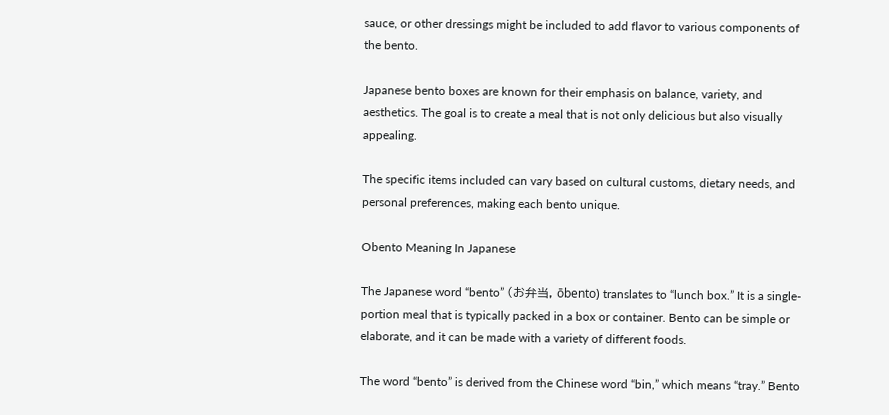sauce, or other dressings might be included to add flavor to various components of the bento.

Japanese bento boxes are known for their emphasis on balance, variety, and aesthetics. The goal is to create a meal that is not only delicious but also visually appealing.

The specific items included can vary based on cultural customs, dietary needs, and personal preferences, making each bento unique.

Obento Meaning In Japanese

The Japanese word “bento” (お弁当, ōbento) translates to “lunch box.” It is a single-portion meal that is typically packed in a box or container. Bento can be simple or elaborate, and it can be made with a variety of different foods.

The word “bento” is derived from the Chinese word “bin,” which means “tray.” Bento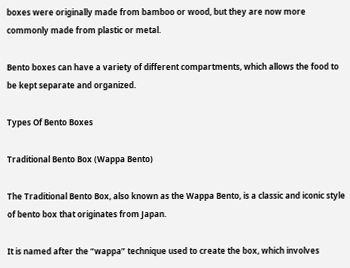boxes were originally made from bamboo or wood, but they are now more commonly made from plastic or metal.

Bento boxes can have a variety of different compartments, which allows the food to be kept separate and organized.

Types Of Bento Boxes

Traditional Bento Box (Wappa Bento)

The Traditional Bento Box, also known as the Wappa Bento, is a classic and iconic style of bento box that originates from Japan.

It is named after the “wappa” technique used to create the box, which involves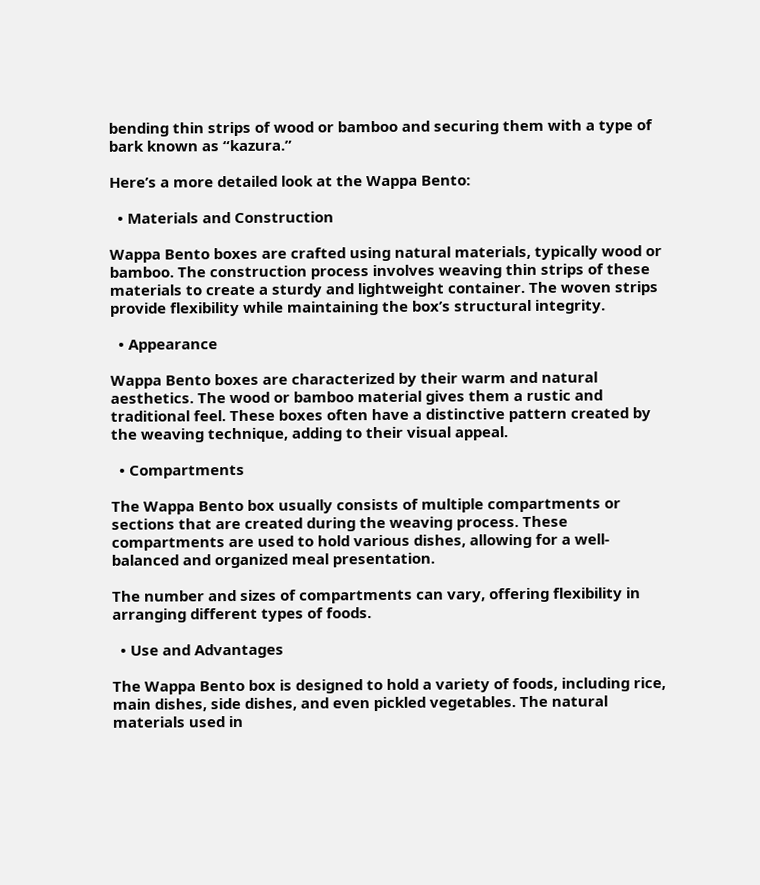bending thin strips of wood or bamboo and securing them with a type of bark known as “kazura.”

Here’s a more detailed look at the Wappa Bento:

  • Materials and Construction

Wappa Bento boxes are crafted using natural materials, typically wood or bamboo. The construction process involves weaving thin strips of these materials to create a sturdy and lightweight container. The woven strips provide flexibility while maintaining the box’s structural integrity.

  • Appearance

Wappa Bento boxes are characterized by their warm and natural aesthetics. The wood or bamboo material gives them a rustic and traditional feel. These boxes often have a distinctive pattern created by the weaving technique, adding to their visual appeal.

  • Compartments

The Wappa Bento box usually consists of multiple compartments or sections that are created during the weaving process. These compartments are used to hold various dishes, allowing for a well-balanced and organized meal presentation.

The number and sizes of compartments can vary, offering flexibility in arranging different types of foods.

  • Use and Advantages

The Wappa Bento box is designed to hold a variety of foods, including rice, main dishes, side dishes, and even pickled vegetables. The natural materials used in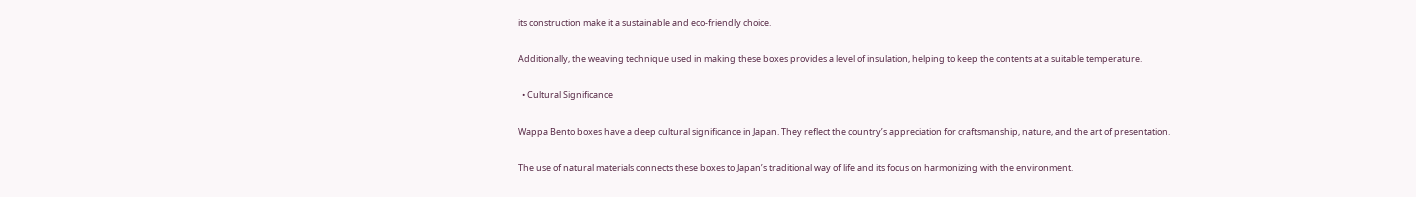its construction make it a sustainable and eco-friendly choice.

Additionally, the weaving technique used in making these boxes provides a level of insulation, helping to keep the contents at a suitable temperature.

  • Cultural Significance

Wappa Bento boxes have a deep cultural significance in Japan. They reflect the country’s appreciation for craftsmanship, nature, and the art of presentation.

The use of natural materials connects these boxes to Japan’s traditional way of life and its focus on harmonizing with the environment.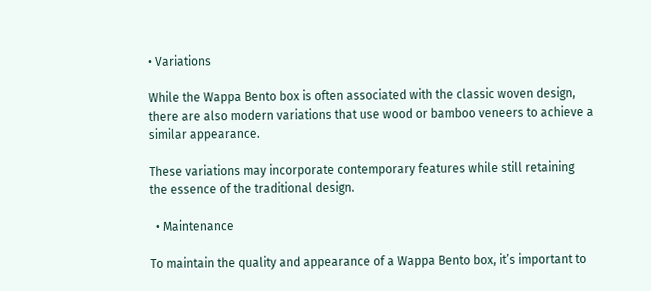• Variations

While the Wappa Bento box is often associated with the classic woven design, there are also modern variations that use wood or bamboo veneers to achieve a similar appearance.

These variations may incorporate contemporary features while still retaining the essence of the traditional design.

  • Maintenance

To maintain the quality and appearance of a Wappa Bento box, it’s important to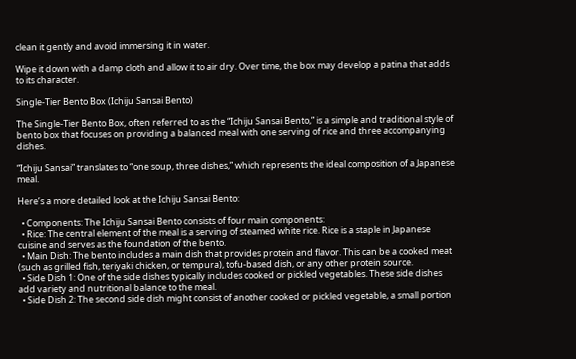clean it gently and avoid immersing it in water.

Wipe it down with a damp cloth and allow it to air dry. Over time, the box may develop a patina that adds to its character.

Single-Tier Bento Box (Ichiju Sansai Bento)

The Single-Tier Bento Box, often referred to as the “Ichiju Sansai Bento,” is a simple and traditional style of bento box that focuses on providing a balanced meal with one serving of rice and three accompanying dishes.

“Ichiju Sansai” translates to “one soup, three dishes,” which represents the ideal composition of a Japanese meal.

Here’s a more detailed look at the Ichiju Sansai Bento:

  • Components: The Ichiju Sansai Bento consists of four main components:
  • Rice: The central element of the meal is a serving of steamed white rice. Rice is a staple in Japanese cuisine and serves as the foundation of the bento.
  • Main Dish: The bento includes a main dish that provides protein and flavor. This can be a cooked meat (such as grilled fish, teriyaki chicken, or tempura), tofu-based dish, or any other protein source.
  • Side Dish 1: One of the side dishes typically includes cooked or pickled vegetables. These side dishes add variety and nutritional balance to the meal.
  • Side Dish 2: The second side dish might consist of another cooked or pickled vegetable, a small portion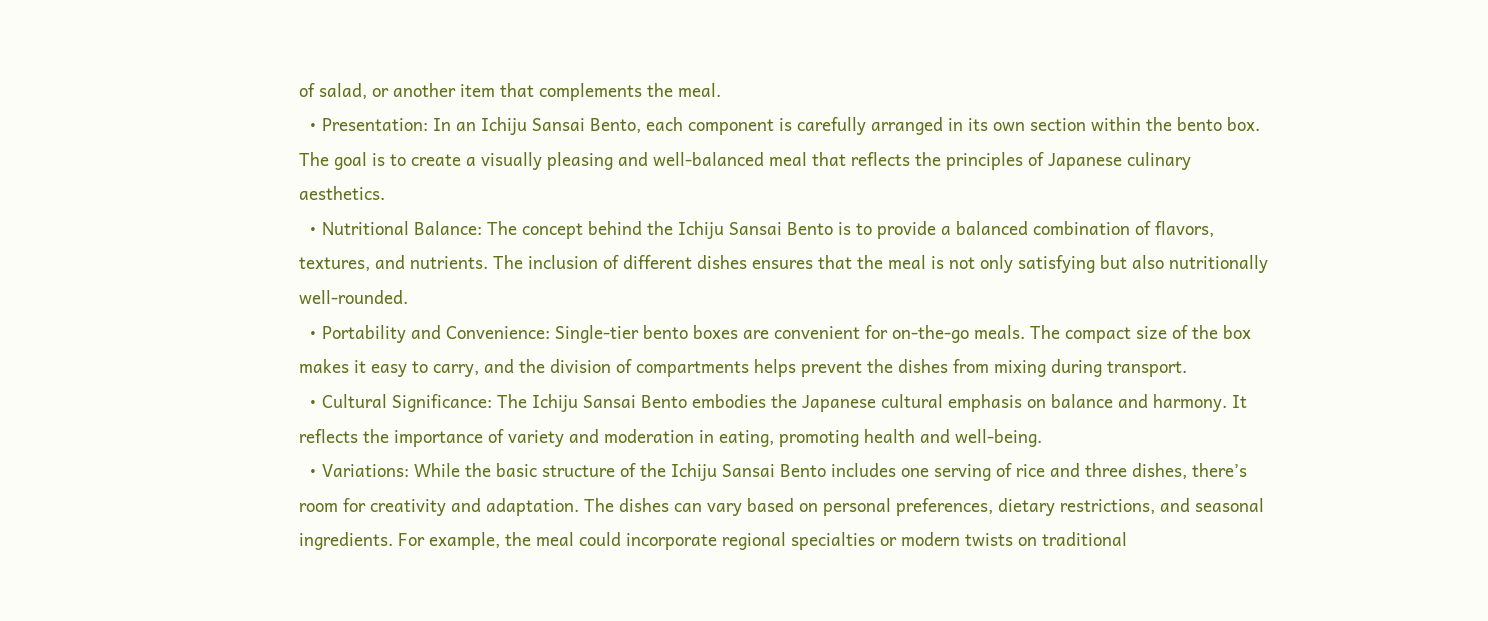of salad, or another item that complements the meal.
  • Presentation: In an Ichiju Sansai Bento, each component is carefully arranged in its own section within the bento box. The goal is to create a visually pleasing and well-balanced meal that reflects the principles of Japanese culinary aesthetics.
  • Nutritional Balance: The concept behind the Ichiju Sansai Bento is to provide a balanced combination of flavors, textures, and nutrients. The inclusion of different dishes ensures that the meal is not only satisfying but also nutritionally well-rounded.
  • Portability and Convenience: Single-tier bento boxes are convenient for on-the-go meals. The compact size of the box makes it easy to carry, and the division of compartments helps prevent the dishes from mixing during transport.
  • Cultural Significance: The Ichiju Sansai Bento embodies the Japanese cultural emphasis on balance and harmony. It reflects the importance of variety and moderation in eating, promoting health and well-being.
  • Variations: While the basic structure of the Ichiju Sansai Bento includes one serving of rice and three dishes, there’s room for creativity and adaptation. The dishes can vary based on personal preferences, dietary restrictions, and seasonal ingredients. For example, the meal could incorporate regional specialties or modern twists on traditional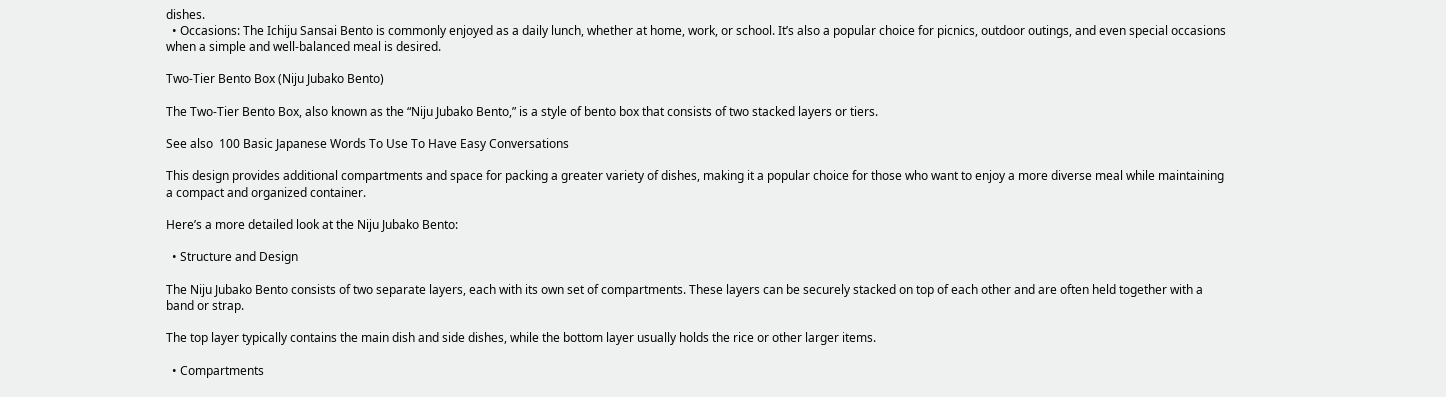dishes.
  • Occasions: The Ichiju Sansai Bento is commonly enjoyed as a daily lunch, whether at home, work, or school. It’s also a popular choice for picnics, outdoor outings, and even special occasions when a simple and well-balanced meal is desired.

Two-Tier Bento Box (Niju Jubako Bento)

The Two-Tier Bento Box, also known as the “Niju Jubako Bento,” is a style of bento box that consists of two stacked layers or tiers.

See also  100 Basic Japanese Words To Use To Have Easy Conversations

This design provides additional compartments and space for packing a greater variety of dishes, making it a popular choice for those who want to enjoy a more diverse meal while maintaining a compact and organized container.

Here’s a more detailed look at the Niju Jubako Bento:

  • Structure and Design

The Niju Jubako Bento consists of two separate layers, each with its own set of compartments. These layers can be securely stacked on top of each other and are often held together with a band or strap.

The top layer typically contains the main dish and side dishes, while the bottom layer usually holds the rice or other larger items.

  • Compartments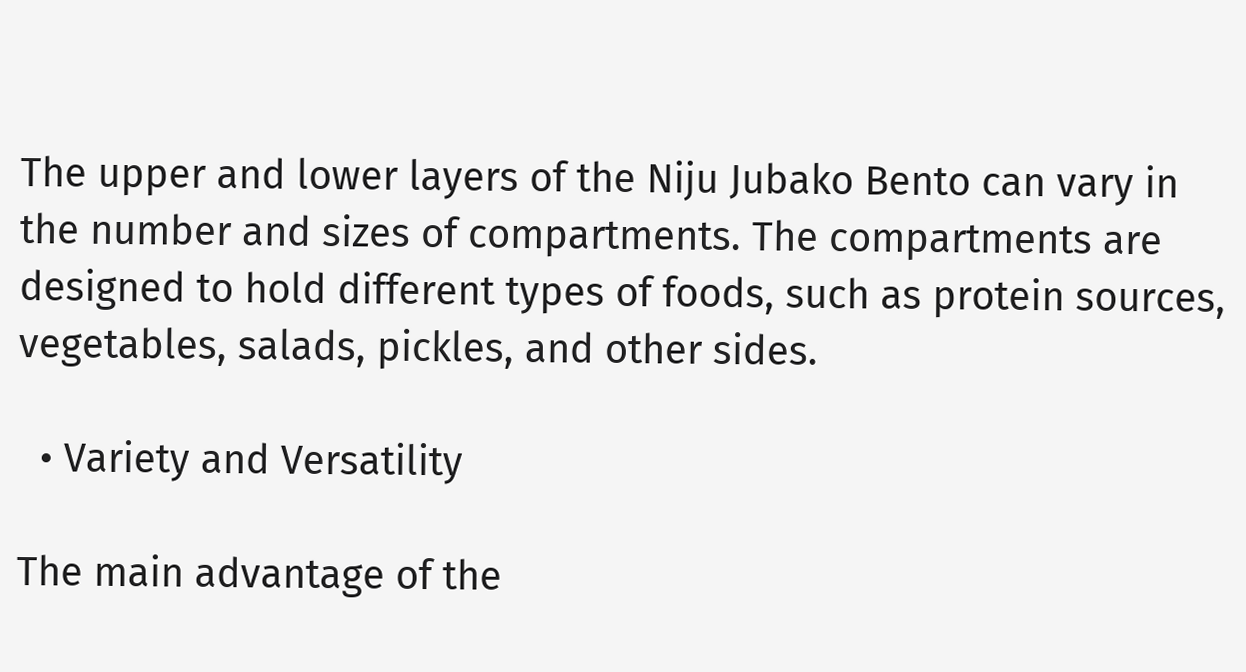The upper and lower layers of the Niju Jubako Bento can vary in the number and sizes of compartments. The compartments are designed to hold different types of foods, such as protein sources, vegetables, salads, pickles, and other sides.

  • Variety and Versatility

The main advantage of the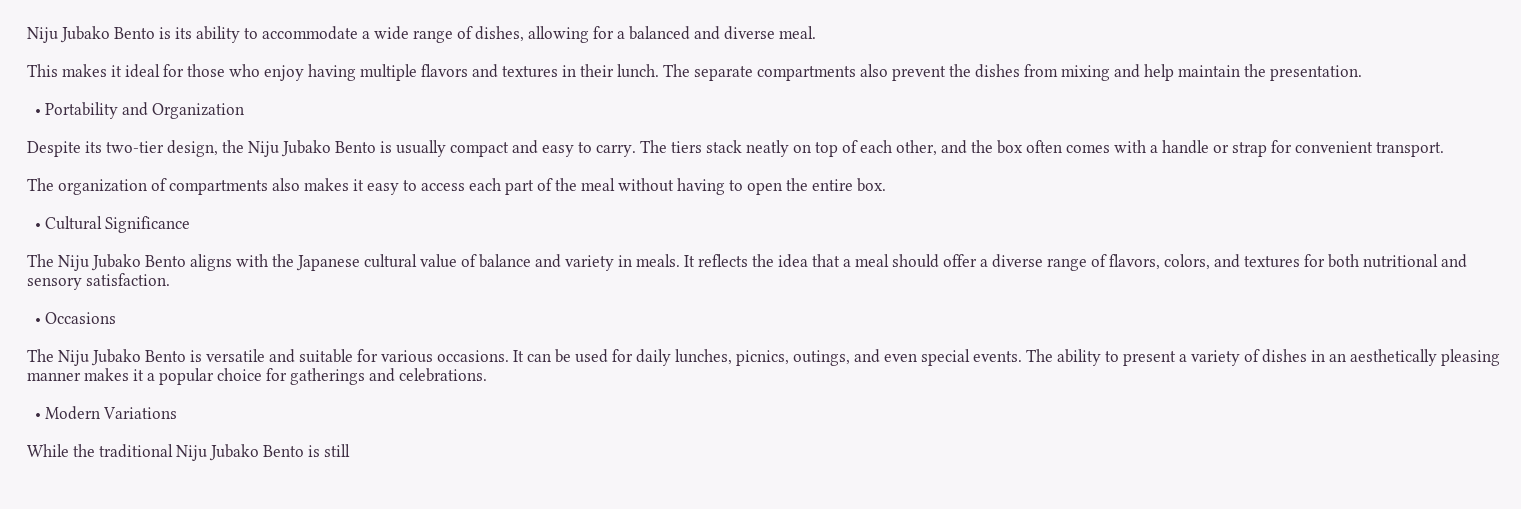Niju Jubako Bento is its ability to accommodate a wide range of dishes, allowing for a balanced and diverse meal.

This makes it ideal for those who enjoy having multiple flavors and textures in their lunch. The separate compartments also prevent the dishes from mixing and help maintain the presentation.

  • Portability and Organization

Despite its two-tier design, the Niju Jubako Bento is usually compact and easy to carry. The tiers stack neatly on top of each other, and the box often comes with a handle or strap for convenient transport.

The organization of compartments also makes it easy to access each part of the meal without having to open the entire box.

  • Cultural Significance

The Niju Jubako Bento aligns with the Japanese cultural value of balance and variety in meals. It reflects the idea that a meal should offer a diverse range of flavors, colors, and textures for both nutritional and sensory satisfaction.

  • Occasions

The Niju Jubako Bento is versatile and suitable for various occasions. It can be used for daily lunches, picnics, outings, and even special events. The ability to present a variety of dishes in an aesthetically pleasing manner makes it a popular choice for gatherings and celebrations.

  • Modern Variations

While the traditional Niju Jubako Bento is still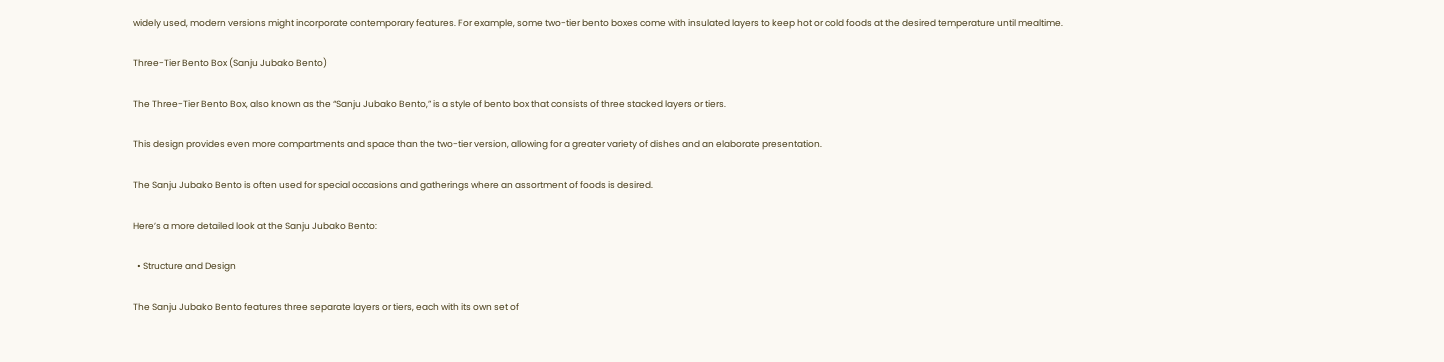widely used, modern versions might incorporate contemporary features. For example, some two-tier bento boxes come with insulated layers to keep hot or cold foods at the desired temperature until mealtime.

Three-Tier Bento Box (Sanju Jubako Bento)

The Three-Tier Bento Box, also known as the “Sanju Jubako Bento,” is a style of bento box that consists of three stacked layers or tiers.

This design provides even more compartments and space than the two-tier version, allowing for a greater variety of dishes and an elaborate presentation.

The Sanju Jubako Bento is often used for special occasions and gatherings where an assortment of foods is desired.

Here’s a more detailed look at the Sanju Jubako Bento:

  • Structure and Design

The Sanju Jubako Bento features three separate layers or tiers, each with its own set of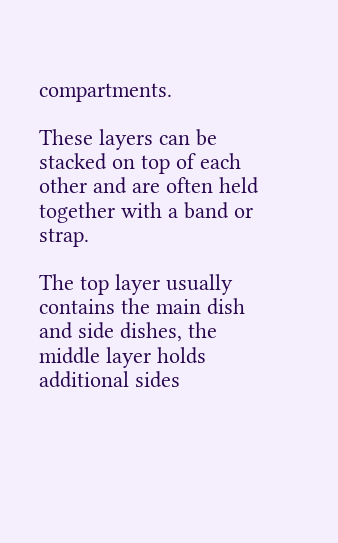compartments.

These layers can be stacked on top of each other and are often held together with a band or strap.

The top layer usually contains the main dish and side dishes, the middle layer holds additional sides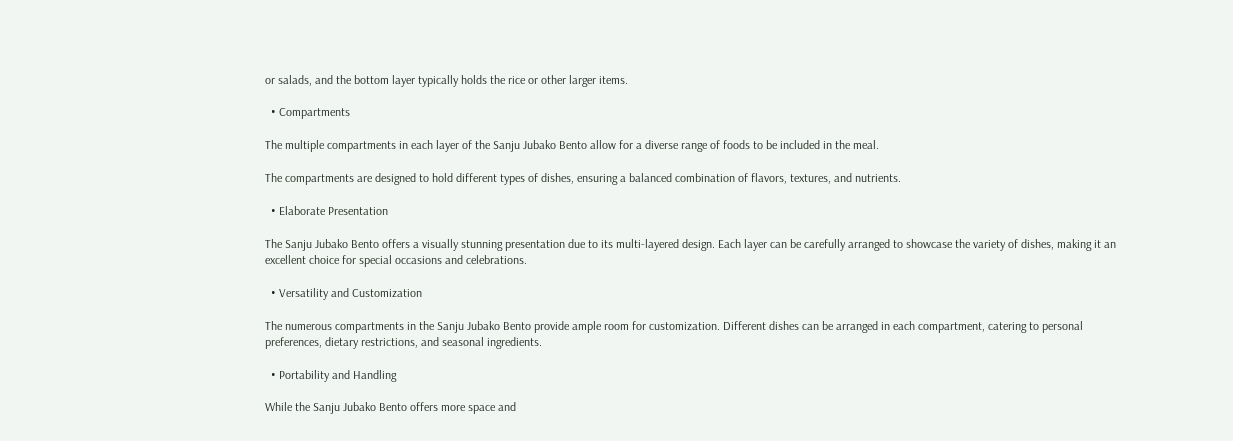or salads, and the bottom layer typically holds the rice or other larger items.

  • Compartments

The multiple compartments in each layer of the Sanju Jubako Bento allow for a diverse range of foods to be included in the meal.

The compartments are designed to hold different types of dishes, ensuring a balanced combination of flavors, textures, and nutrients.

  • Elaborate Presentation

The Sanju Jubako Bento offers a visually stunning presentation due to its multi-layered design. Each layer can be carefully arranged to showcase the variety of dishes, making it an excellent choice for special occasions and celebrations.

  • Versatility and Customization

The numerous compartments in the Sanju Jubako Bento provide ample room for customization. Different dishes can be arranged in each compartment, catering to personal preferences, dietary restrictions, and seasonal ingredients.

  • Portability and Handling

While the Sanju Jubako Bento offers more space and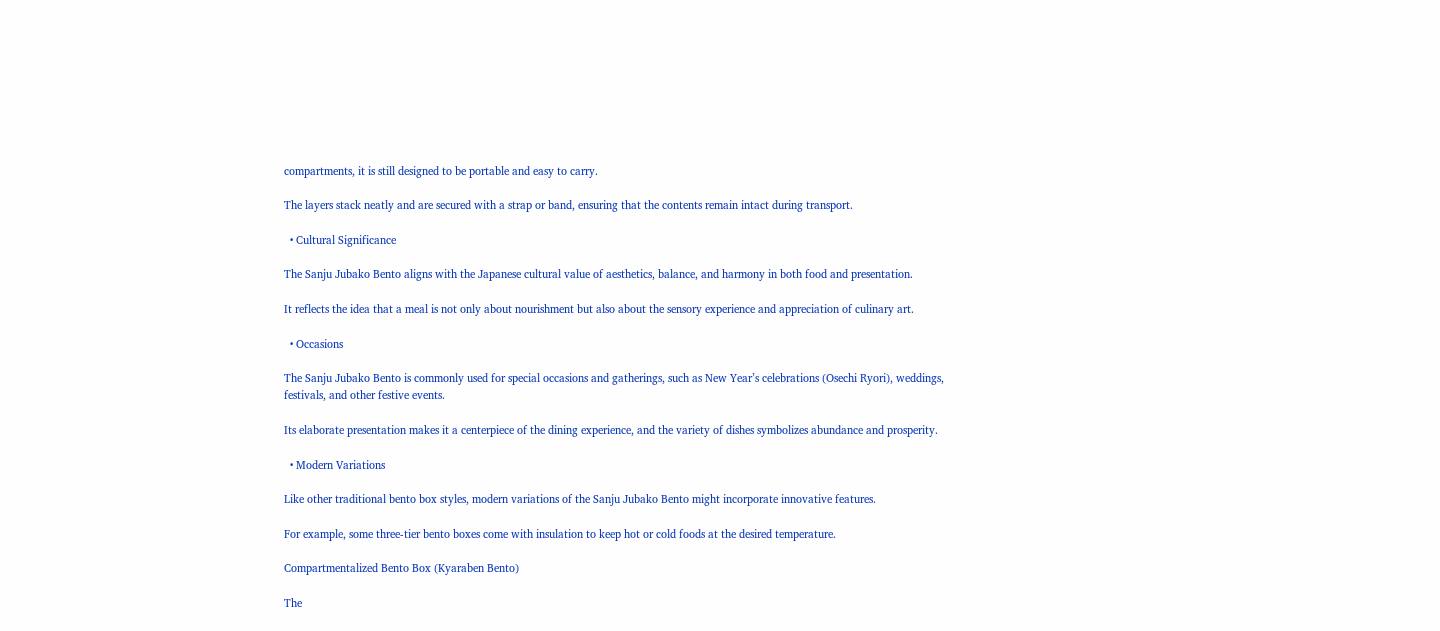compartments, it is still designed to be portable and easy to carry.

The layers stack neatly and are secured with a strap or band, ensuring that the contents remain intact during transport.

  • Cultural Significance

The Sanju Jubako Bento aligns with the Japanese cultural value of aesthetics, balance, and harmony in both food and presentation.

It reflects the idea that a meal is not only about nourishment but also about the sensory experience and appreciation of culinary art.

  • Occasions

The Sanju Jubako Bento is commonly used for special occasions and gatherings, such as New Year’s celebrations (Osechi Ryori), weddings, festivals, and other festive events.

Its elaborate presentation makes it a centerpiece of the dining experience, and the variety of dishes symbolizes abundance and prosperity.

  • Modern Variations

Like other traditional bento box styles, modern variations of the Sanju Jubako Bento might incorporate innovative features.

For example, some three-tier bento boxes come with insulation to keep hot or cold foods at the desired temperature.

Compartmentalized Bento Box (Kyaraben Bento)

The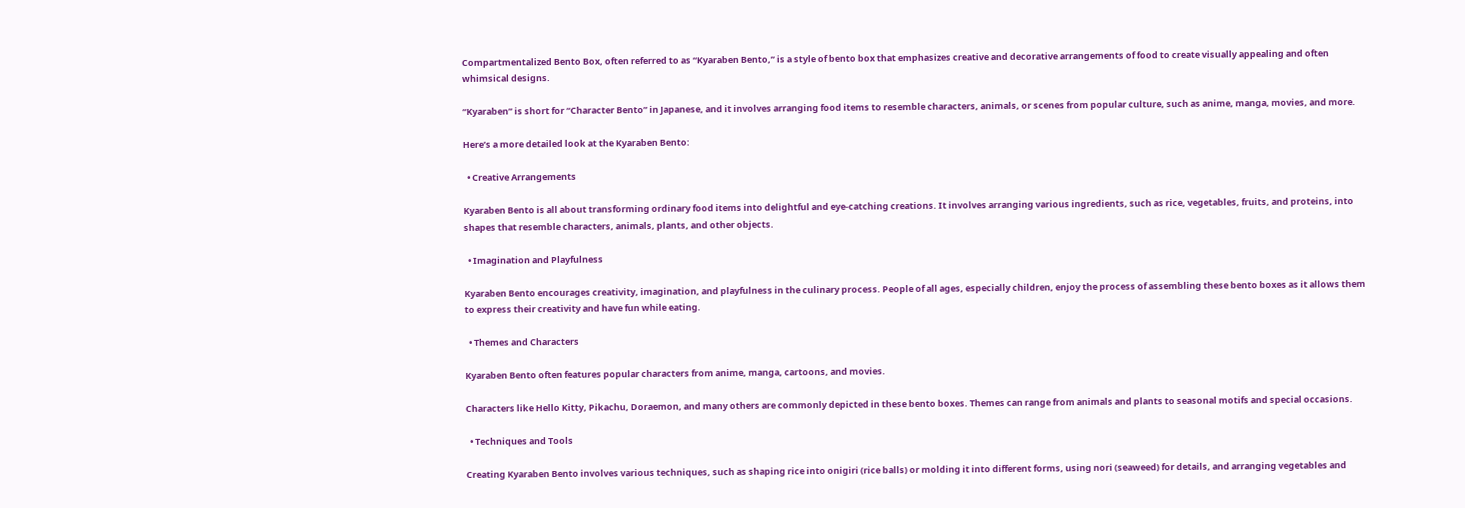Compartmentalized Bento Box, often referred to as “Kyaraben Bento,” is a style of bento box that emphasizes creative and decorative arrangements of food to create visually appealing and often whimsical designs.

“Kyaraben” is short for “Character Bento” in Japanese, and it involves arranging food items to resemble characters, animals, or scenes from popular culture, such as anime, manga, movies, and more.

Here’s a more detailed look at the Kyaraben Bento:

  • Creative Arrangements

Kyaraben Bento is all about transforming ordinary food items into delightful and eye-catching creations. It involves arranging various ingredients, such as rice, vegetables, fruits, and proteins, into shapes that resemble characters, animals, plants, and other objects.

  • Imagination and Playfulness

Kyaraben Bento encourages creativity, imagination, and playfulness in the culinary process. People of all ages, especially children, enjoy the process of assembling these bento boxes as it allows them to express their creativity and have fun while eating.

  • Themes and Characters

Kyaraben Bento often features popular characters from anime, manga, cartoons, and movies.

Characters like Hello Kitty, Pikachu, Doraemon, and many others are commonly depicted in these bento boxes. Themes can range from animals and plants to seasonal motifs and special occasions.

  • Techniques and Tools

Creating Kyaraben Bento involves various techniques, such as shaping rice into onigiri (rice balls) or molding it into different forms, using nori (seaweed) for details, and arranging vegetables and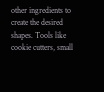other ingredients to create the desired shapes. Tools like cookie cutters, small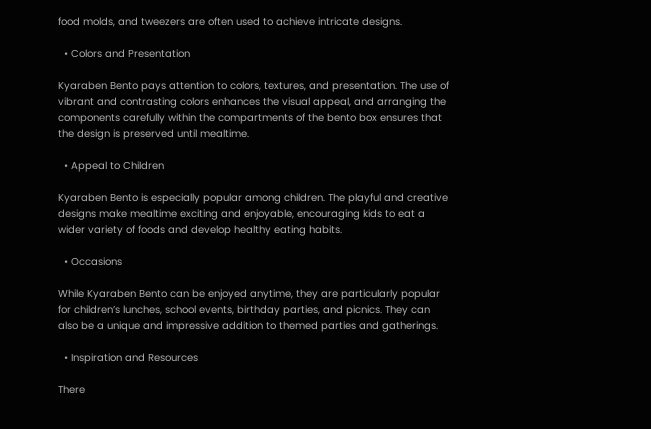food molds, and tweezers are often used to achieve intricate designs.

  • Colors and Presentation

Kyaraben Bento pays attention to colors, textures, and presentation. The use of vibrant and contrasting colors enhances the visual appeal, and arranging the components carefully within the compartments of the bento box ensures that the design is preserved until mealtime.

  • Appeal to Children

Kyaraben Bento is especially popular among children. The playful and creative designs make mealtime exciting and enjoyable, encouraging kids to eat a wider variety of foods and develop healthy eating habits.

  • Occasions

While Kyaraben Bento can be enjoyed anytime, they are particularly popular for children’s lunches, school events, birthday parties, and picnics. They can also be a unique and impressive addition to themed parties and gatherings.

  • Inspiration and Resources

There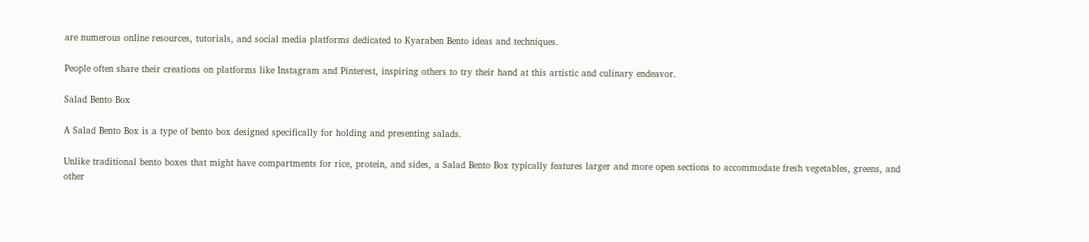are numerous online resources, tutorials, and social media platforms dedicated to Kyaraben Bento ideas and techniques.

People often share their creations on platforms like Instagram and Pinterest, inspiring others to try their hand at this artistic and culinary endeavor.

Salad Bento Box

A Salad Bento Box is a type of bento box designed specifically for holding and presenting salads.

Unlike traditional bento boxes that might have compartments for rice, protein, and sides, a Salad Bento Box typically features larger and more open sections to accommodate fresh vegetables, greens, and other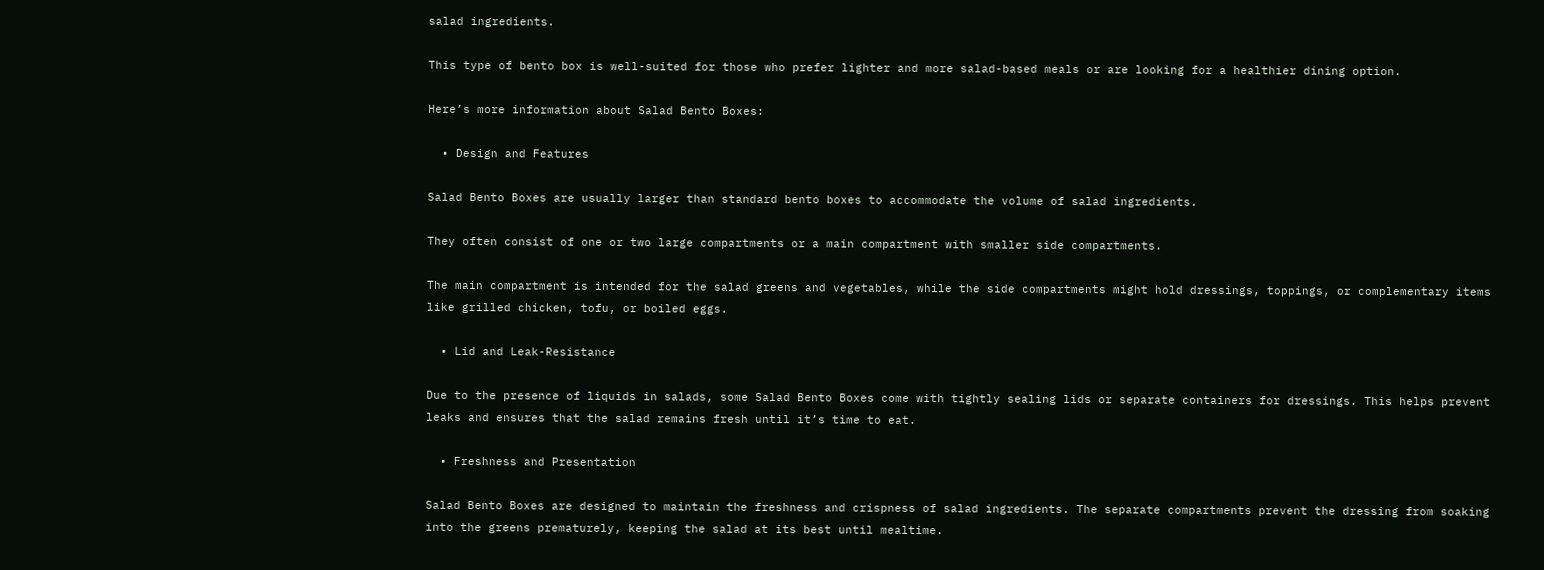salad ingredients.

This type of bento box is well-suited for those who prefer lighter and more salad-based meals or are looking for a healthier dining option.

Here’s more information about Salad Bento Boxes:

  • Design and Features

Salad Bento Boxes are usually larger than standard bento boxes to accommodate the volume of salad ingredients.

They often consist of one or two large compartments or a main compartment with smaller side compartments.

The main compartment is intended for the salad greens and vegetables, while the side compartments might hold dressings, toppings, or complementary items like grilled chicken, tofu, or boiled eggs.

  • Lid and Leak-Resistance

Due to the presence of liquids in salads, some Salad Bento Boxes come with tightly sealing lids or separate containers for dressings. This helps prevent leaks and ensures that the salad remains fresh until it’s time to eat.

  • Freshness and Presentation

Salad Bento Boxes are designed to maintain the freshness and crispness of salad ingredients. The separate compartments prevent the dressing from soaking into the greens prematurely, keeping the salad at its best until mealtime.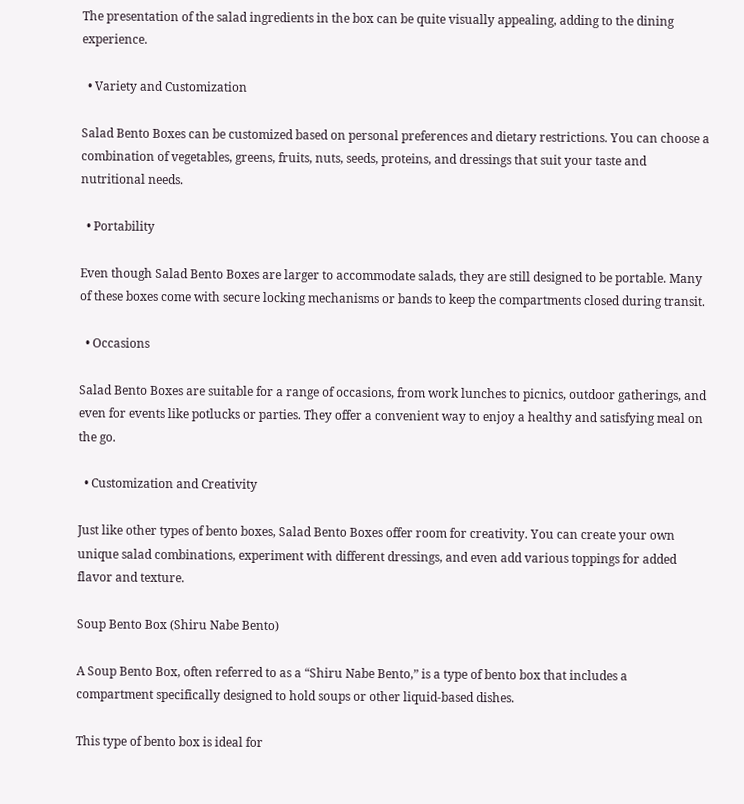The presentation of the salad ingredients in the box can be quite visually appealing, adding to the dining experience.

  • Variety and Customization

Salad Bento Boxes can be customized based on personal preferences and dietary restrictions. You can choose a combination of vegetables, greens, fruits, nuts, seeds, proteins, and dressings that suit your taste and nutritional needs.

  • Portability

Even though Salad Bento Boxes are larger to accommodate salads, they are still designed to be portable. Many of these boxes come with secure locking mechanisms or bands to keep the compartments closed during transit.

  • Occasions

Salad Bento Boxes are suitable for a range of occasions, from work lunches to picnics, outdoor gatherings, and even for events like potlucks or parties. They offer a convenient way to enjoy a healthy and satisfying meal on the go.

  • Customization and Creativity

Just like other types of bento boxes, Salad Bento Boxes offer room for creativity. You can create your own unique salad combinations, experiment with different dressings, and even add various toppings for added flavor and texture.

Soup Bento Box (Shiru Nabe Bento)

A Soup Bento Box, often referred to as a “Shiru Nabe Bento,” is a type of bento box that includes a compartment specifically designed to hold soups or other liquid-based dishes.

This type of bento box is ideal for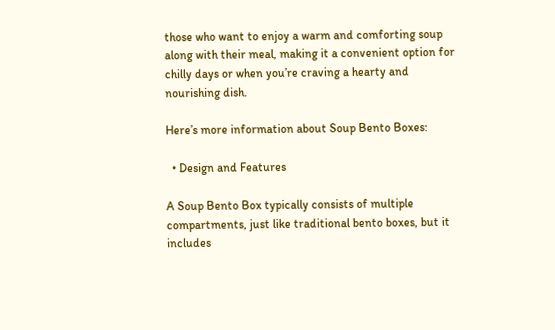those who want to enjoy a warm and comforting soup along with their meal, making it a convenient option for chilly days or when you’re craving a hearty and nourishing dish.

Here’s more information about Soup Bento Boxes:

  • Design and Features

A Soup Bento Box typically consists of multiple compartments, just like traditional bento boxes, but it includes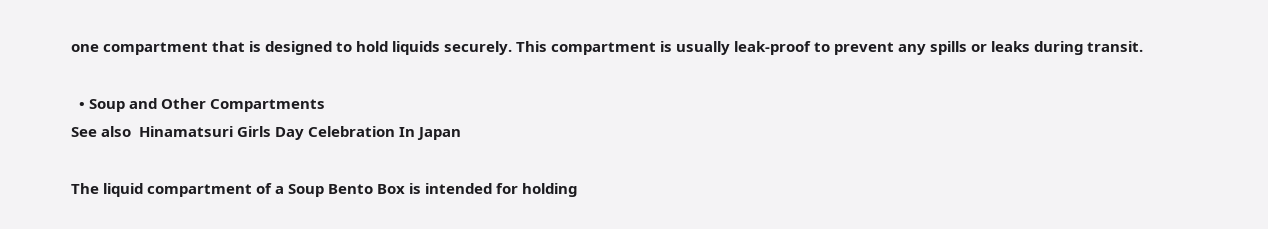one compartment that is designed to hold liquids securely. This compartment is usually leak-proof to prevent any spills or leaks during transit.

  • Soup and Other Compartments
See also  Hinamatsuri Girls Day Celebration In Japan

The liquid compartment of a Soup Bento Box is intended for holding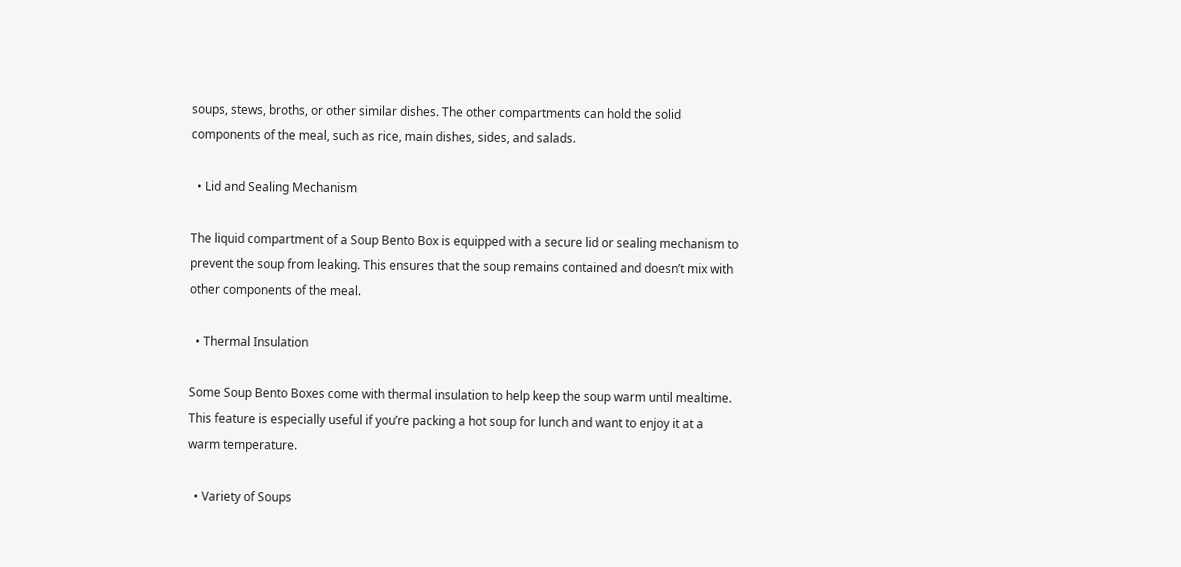soups, stews, broths, or other similar dishes. The other compartments can hold the solid components of the meal, such as rice, main dishes, sides, and salads.

  • Lid and Sealing Mechanism

The liquid compartment of a Soup Bento Box is equipped with a secure lid or sealing mechanism to prevent the soup from leaking. This ensures that the soup remains contained and doesn’t mix with other components of the meal.

  • Thermal Insulation

Some Soup Bento Boxes come with thermal insulation to help keep the soup warm until mealtime. This feature is especially useful if you’re packing a hot soup for lunch and want to enjoy it at a warm temperature.

  • Variety of Soups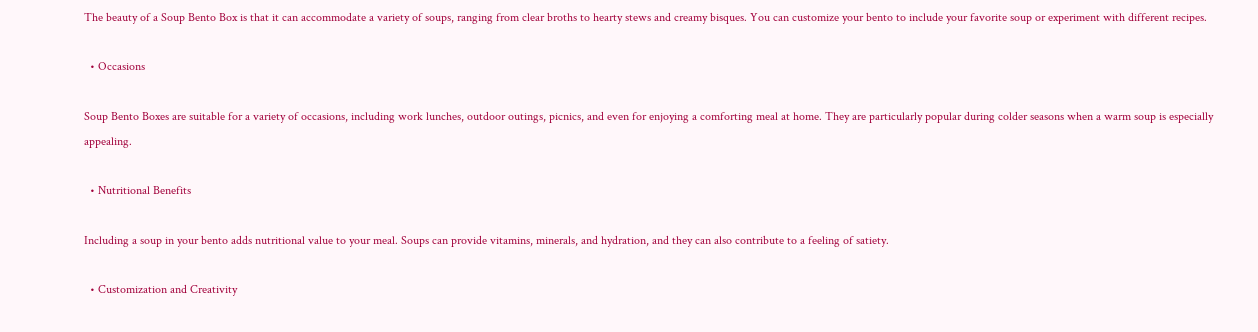The beauty of a Soup Bento Box is that it can accommodate a variety of soups, ranging from clear broths to hearty stews and creamy bisques. You can customize your bento to include your favorite soup or experiment with different recipes.

  • Occasions

Soup Bento Boxes are suitable for a variety of occasions, including work lunches, outdoor outings, picnics, and even for enjoying a comforting meal at home. They are particularly popular during colder seasons when a warm soup is especially appealing.

  • Nutritional Benefits

Including a soup in your bento adds nutritional value to your meal. Soups can provide vitamins, minerals, and hydration, and they can also contribute to a feeling of satiety.

  • Customization and Creativity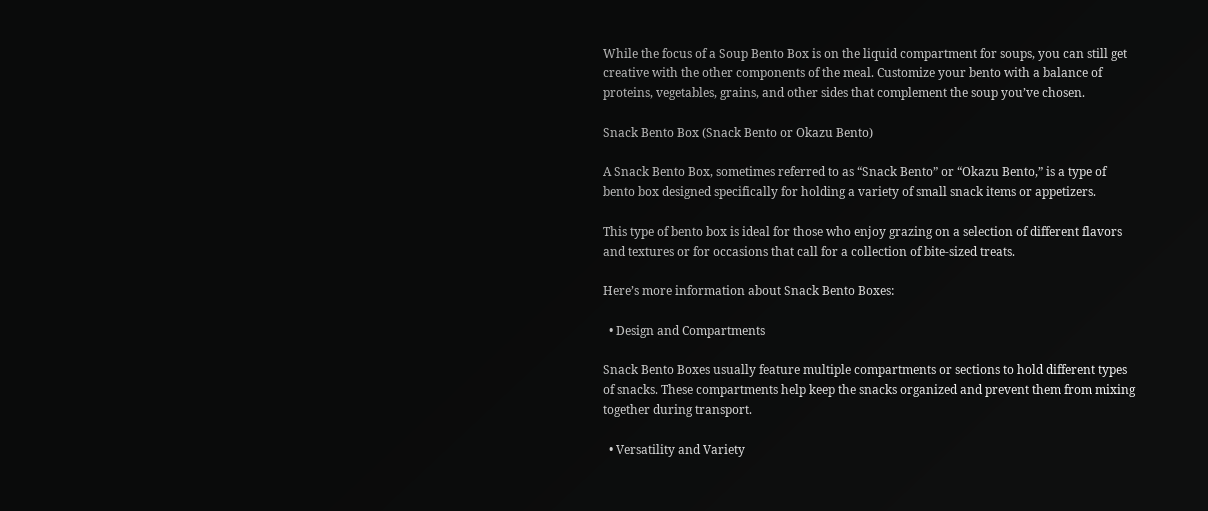While the focus of a Soup Bento Box is on the liquid compartment for soups, you can still get creative with the other components of the meal. Customize your bento with a balance of proteins, vegetables, grains, and other sides that complement the soup you’ve chosen.

Snack Bento Box (Snack Bento or Okazu Bento)

A Snack Bento Box, sometimes referred to as “Snack Bento” or “Okazu Bento,” is a type of bento box designed specifically for holding a variety of small snack items or appetizers.

This type of bento box is ideal for those who enjoy grazing on a selection of different flavors and textures or for occasions that call for a collection of bite-sized treats.

Here’s more information about Snack Bento Boxes:

  • Design and Compartments

Snack Bento Boxes usually feature multiple compartments or sections to hold different types of snacks. These compartments help keep the snacks organized and prevent them from mixing together during transport.

  • Versatility and Variety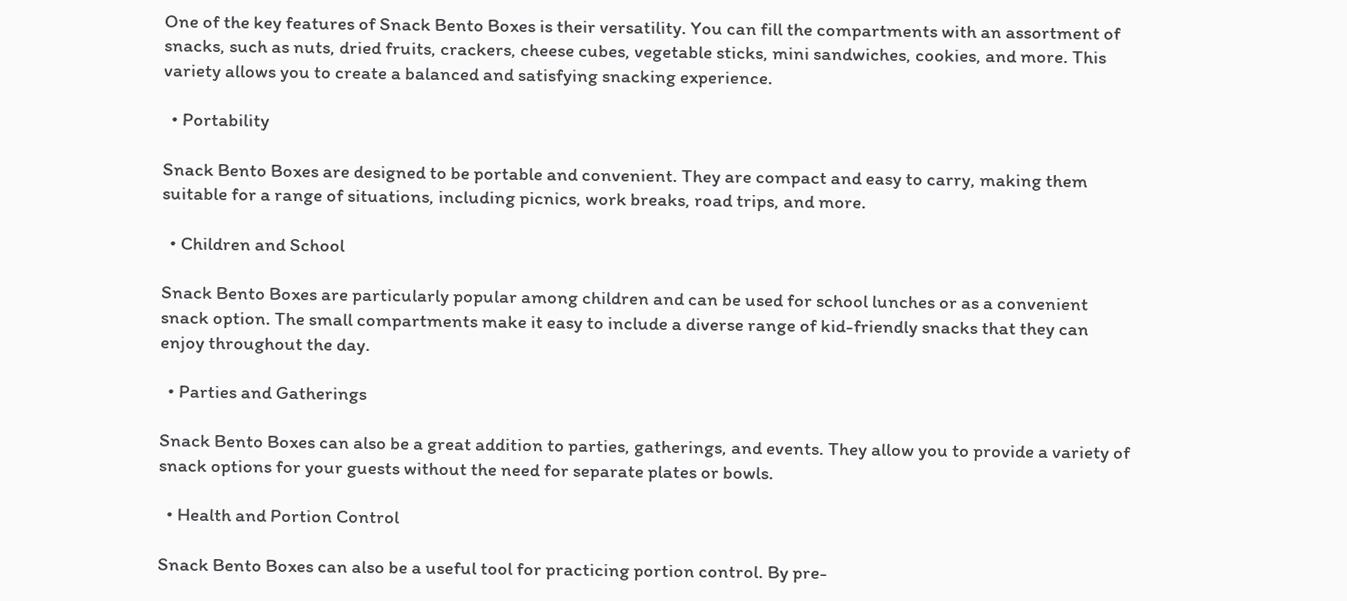One of the key features of Snack Bento Boxes is their versatility. You can fill the compartments with an assortment of snacks, such as nuts, dried fruits, crackers, cheese cubes, vegetable sticks, mini sandwiches, cookies, and more. This variety allows you to create a balanced and satisfying snacking experience.

  • Portability

Snack Bento Boxes are designed to be portable and convenient. They are compact and easy to carry, making them suitable for a range of situations, including picnics, work breaks, road trips, and more.

  • Children and School

Snack Bento Boxes are particularly popular among children and can be used for school lunches or as a convenient snack option. The small compartments make it easy to include a diverse range of kid-friendly snacks that they can enjoy throughout the day.

  • Parties and Gatherings

Snack Bento Boxes can also be a great addition to parties, gatherings, and events. They allow you to provide a variety of snack options for your guests without the need for separate plates or bowls.

  • Health and Portion Control

Snack Bento Boxes can also be a useful tool for practicing portion control. By pre-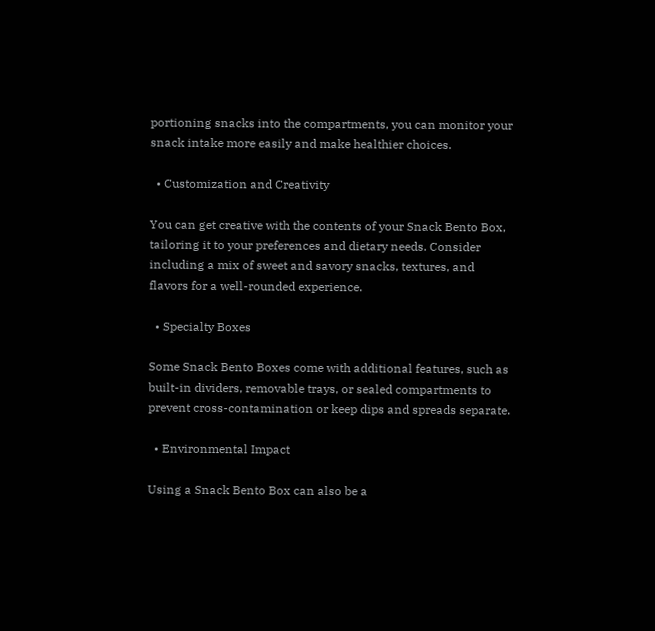portioning snacks into the compartments, you can monitor your snack intake more easily and make healthier choices.

  • Customization and Creativity

You can get creative with the contents of your Snack Bento Box, tailoring it to your preferences and dietary needs. Consider including a mix of sweet and savory snacks, textures, and flavors for a well-rounded experience.

  • Specialty Boxes

Some Snack Bento Boxes come with additional features, such as built-in dividers, removable trays, or sealed compartments to prevent cross-contamination or keep dips and spreads separate.

  • Environmental Impact

Using a Snack Bento Box can also be a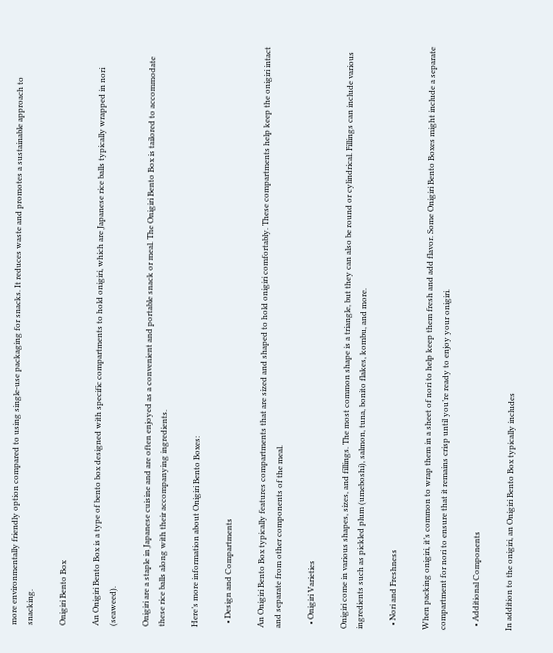more environmentally friendly option compared to using single-use packaging for snacks. It reduces waste and promotes a sustainable approach to snacking.

Onigiri Bento Box

An Onigiri Bento Box is a type of bento box designed with specific compartments to hold onigiri, which are Japanese rice balls typically wrapped in nori (seaweed).

Onigiri are a staple in Japanese cuisine and are often enjoyed as a convenient and portable snack or meal. The Onigiri Bento Box is tailored to accommodate these rice balls along with their accompanying ingredients.

Here’s more information about Onigiri Bento Boxes:

  • Design and Compartments

An Onigiri Bento Box typically features compartments that are sized and shaped to hold onigiri comfortably. These compartments help keep the onigiri intact and separate from other components of the meal.

  • Onigiri Varieties

Onigiri come in various shapes, sizes, and fillings. The most common shape is a triangle, but they can also be round or cylindrical. Fillings can include various ingredients such as pickled plum (umeboshi), salmon, tuna, bonito flakes, kombu, and more.

  • Nori and Freshness

When packing onigiri, it’s common to wrap them in a sheet of nori to help keep them fresh and add flavor. Some Onigiri Bento Boxes might include a separate compartment for nori to ensure that it remains crisp until you’re ready to enjoy your onigiri.

  • Additional Components

In addition to the onigiri, an Onigiri Bento Box typically includes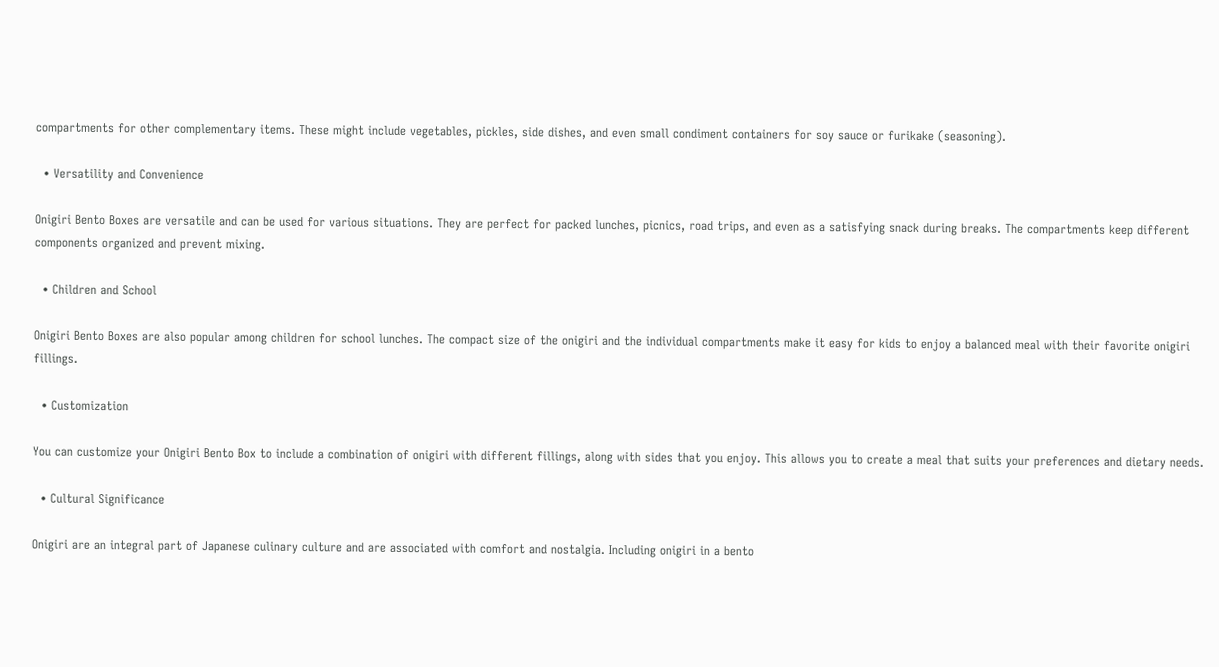compartments for other complementary items. These might include vegetables, pickles, side dishes, and even small condiment containers for soy sauce or furikake (seasoning).

  • Versatility and Convenience

Onigiri Bento Boxes are versatile and can be used for various situations. They are perfect for packed lunches, picnics, road trips, and even as a satisfying snack during breaks. The compartments keep different components organized and prevent mixing.

  • Children and School

Onigiri Bento Boxes are also popular among children for school lunches. The compact size of the onigiri and the individual compartments make it easy for kids to enjoy a balanced meal with their favorite onigiri fillings.

  • Customization

You can customize your Onigiri Bento Box to include a combination of onigiri with different fillings, along with sides that you enjoy. This allows you to create a meal that suits your preferences and dietary needs.

  • Cultural Significance

Onigiri are an integral part of Japanese culinary culture and are associated with comfort and nostalgia. Including onigiri in a bento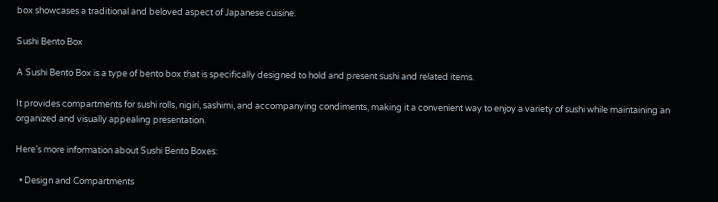box showcases a traditional and beloved aspect of Japanese cuisine.

Sushi Bento Box

A Sushi Bento Box is a type of bento box that is specifically designed to hold and present sushi and related items.

It provides compartments for sushi rolls, nigiri, sashimi, and accompanying condiments, making it a convenient way to enjoy a variety of sushi while maintaining an organized and visually appealing presentation.

Here’s more information about Sushi Bento Boxes:

  • Design and Compartments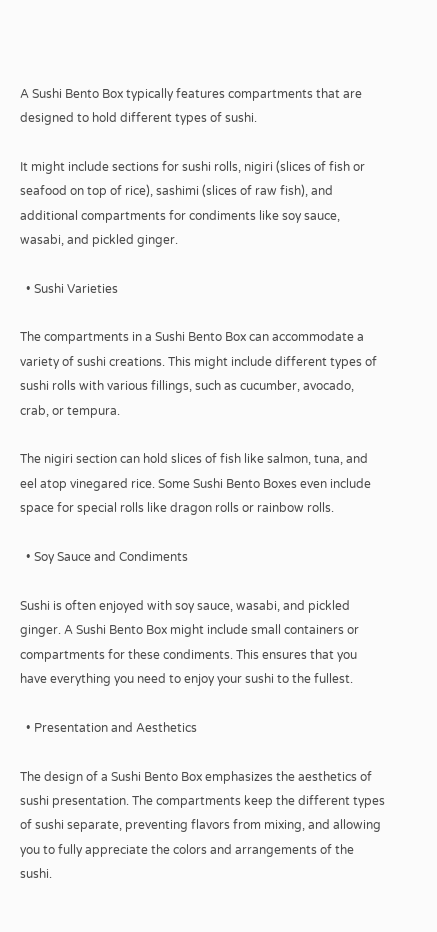A Sushi Bento Box typically features compartments that are designed to hold different types of sushi.

It might include sections for sushi rolls, nigiri (slices of fish or seafood on top of rice), sashimi (slices of raw fish), and additional compartments for condiments like soy sauce, wasabi, and pickled ginger.

  • Sushi Varieties

The compartments in a Sushi Bento Box can accommodate a variety of sushi creations. This might include different types of sushi rolls with various fillings, such as cucumber, avocado, crab, or tempura.

The nigiri section can hold slices of fish like salmon, tuna, and eel atop vinegared rice. Some Sushi Bento Boxes even include space for special rolls like dragon rolls or rainbow rolls.

  • Soy Sauce and Condiments

Sushi is often enjoyed with soy sauce, wasabi, and pickled ginger. A Sushi Bento Box might include small containers or compartments for these condiments. This ensures that you have everything you need to enjoy your sushi to the fullest.

  • Presentation and Aesthetics

The design of a Sushi Bento Box emphasizes the aesthetics of sushi presentation. The compartments keep the different types of sushi separate, preventing flavors from mixing, and allowing you to fully appreciate the colors and arrangements of the sushi.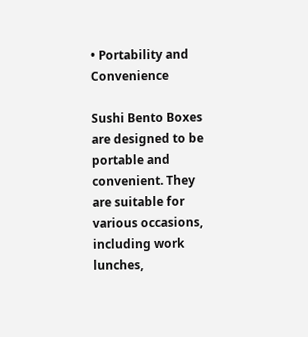• Portability and Convenience

Sushi Bento Boxes are designed to be portable and convenient. They are suitable for various occasions, including work lunches,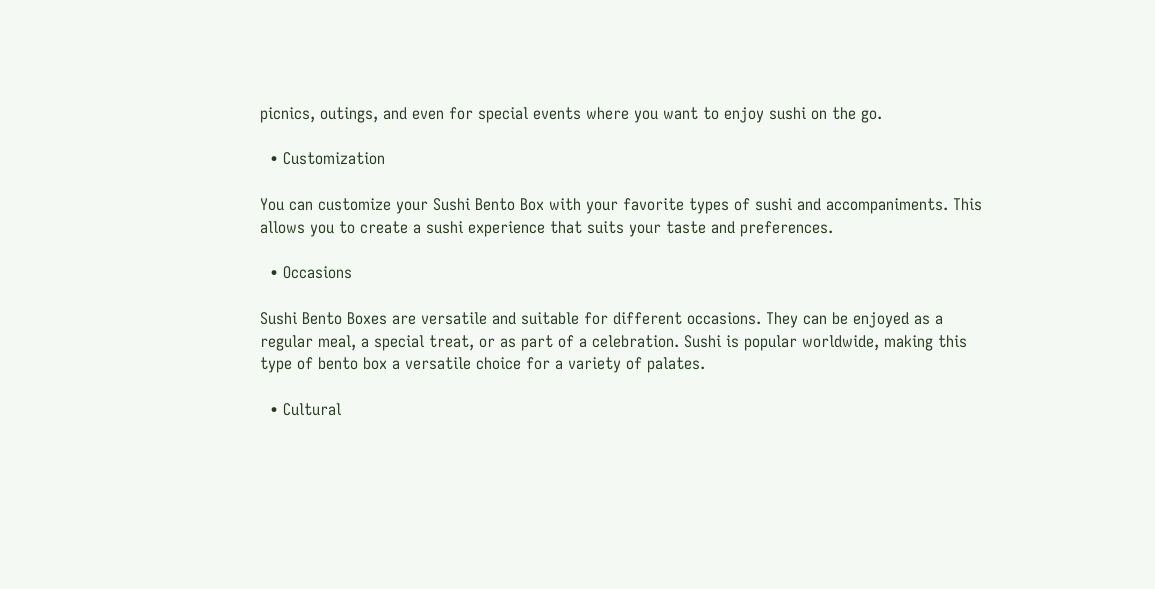picnics, outings, and even for special events where you want to enjoy sushi on the go.

  • Customization

You can customize your Sushi Bento Box with your favorite types of sushi and accompaniments. This allows you to create a sushi experience that suits your taste and preferences.

  • Occasions

Sushi Bento Boxes are versatile and suitable for different occasions. They can be enjoyed as a regular meal, a special treat, or as part of a celebration. Sushi is popular worldwide, making this type of bento box a versatile choice for a variety of palates.

  • Cultural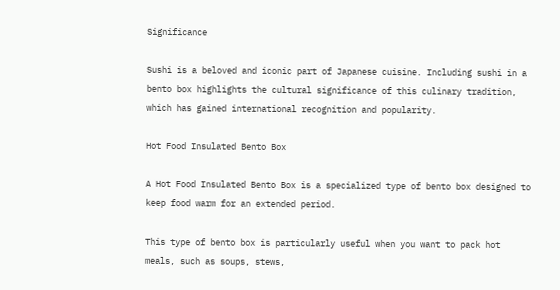Significance

Sushi is a beloved and iconic part of Japanese cuisine. Including sushi in a bento box highlights the cultural significance of this culinary tradition, which has gained international recognition and popularity.

Hot Food Insulated Bento Box

A Hot Food Insulated Bento Box is a specialized type of bento box designed to keep food warm for an extended period.

This type of bento box is particularly useful when you want to pack hot meals, such as soups, stews,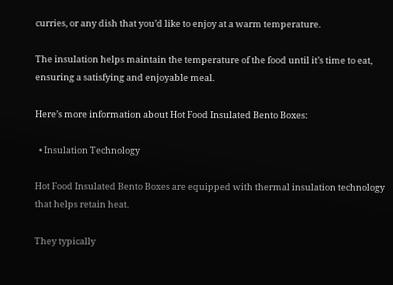curries, or any dish that you’d like to enjoy at a warm temperature.

The insulation helps maintain the temperature of the food until it’s time to eat, ensuring a satisfying and enjoyable meal.

Here’s more information about Hot Food Insulated Bento Boxes:

  • Insulation Technology

Hot Food Insulated Bento Boxes are equipped with thermal insulation technology that helps retain heat.

They typically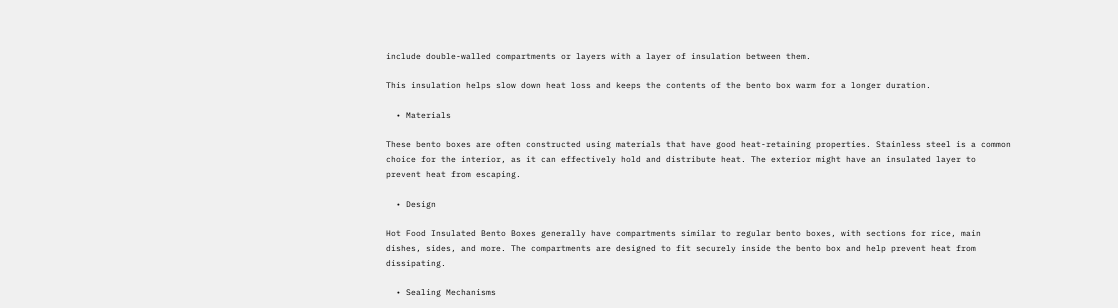include double-walled compartments or layers with a layer of insulation between them.

This insulation helps slow down heat loss and keeps the contents of the bento box warm for a longer duration.

  • Materials

These bento boxes are often constructed using materials that have good heat-retaining properties. Stainless steel is a common choice for the interior, as it can effectively hold and distribute heat. The exterior might have an insulated layer to prevent heat from escaping.

  • Design

Hot Food Insulated Bento Boxes generally have compartments similar to regular bento boxes, with sections for rice, main dishes, sides, and more. The compartments are designed to fit securely inside the bento box and help prevent heat from dissipating.

  • Sealing Mechanisms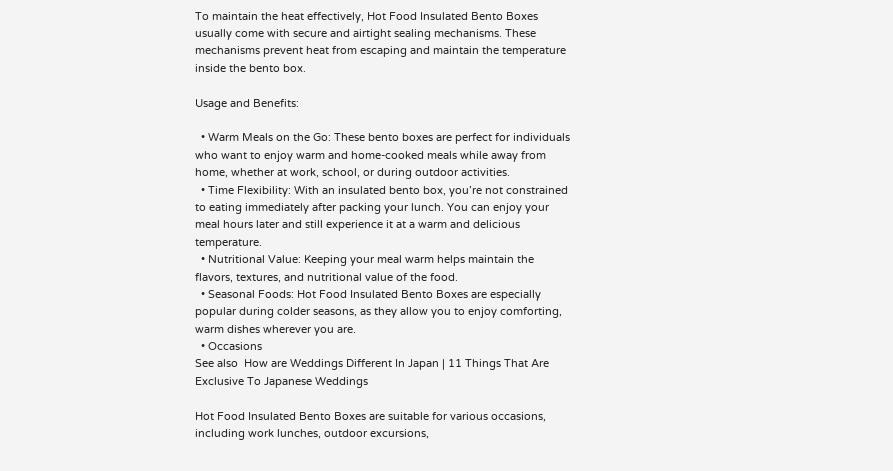To maintain the heat effectively, Hot Food Insulated Bento Boxes usually come with secure and airtight sealing mechanisms. These mechanisms prevent heat from escaping and maintain the temperature inside the bento box.

Usage and Benefits:

  • Warm Meals on the Go: These bento boxes are perfect for individuals who want to enjoy warm and home-cooked meals while away from home, whether at work, school, or during outdoor activities.
  • Time Flexibility: With an insulated bento box, you’re not constrained to eating immediately after packing your lunch. You can enjoy your meal hours later and still experience it at a warm and delicious temperature.
  • Nutritional Value: Keeping your meal warm helps maintain the flavors, textures, and nutritional value of the food.
  • Seasonal Foods: Hot Food Insulated Bento Boxes are especially popular during colder seasons, as they allow you to enjoy comforting, warm dishes wherever you are.
  • Occasions
See also  How are Weddings Different In Japan | 11 Things That Are Exclusive To Japanese Weddings

Hot Food Insulated Bento Boxes are suitable for various occasions, including work lunches, outdoor excursions,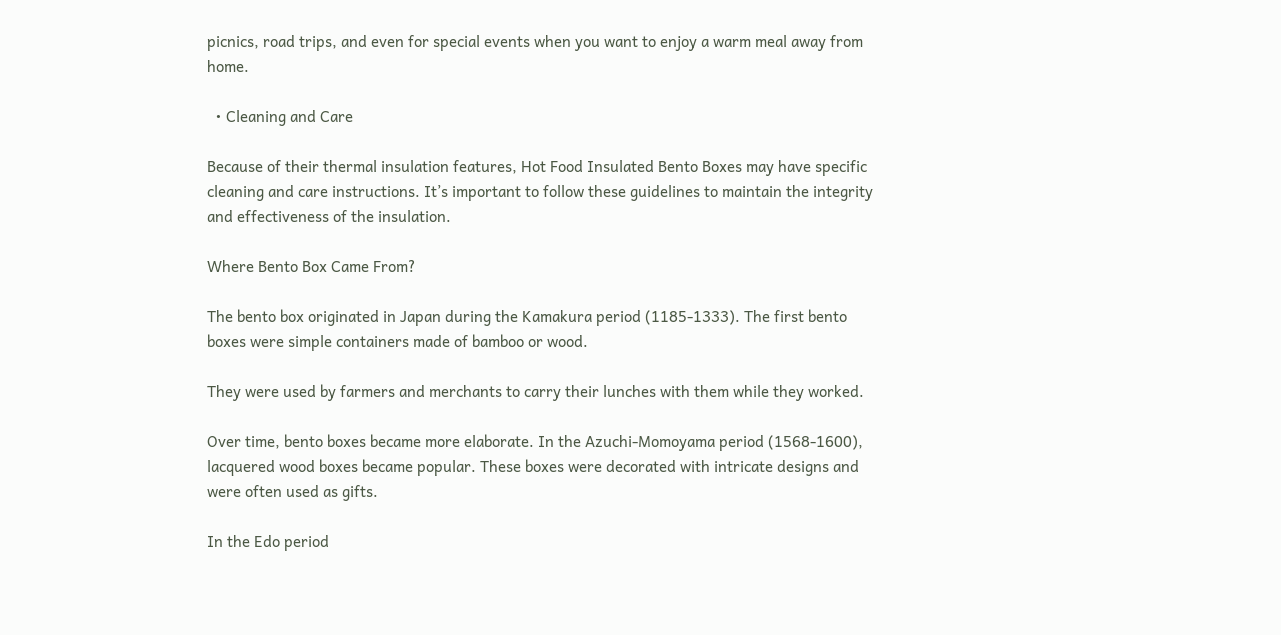picnics, road trips, and even for special events when you want to enjoy a warm meal away from home.

  • Cleaning and Care

Because of their thermal insulation features, Hot Food Insulated Bento Boxes may have specific cleaning and care instructions. It’s important to follow these guidelines to maintain the integrity and effectiveness of the insulation.

Where Bento Box Came From?

The bento box originated in Japan during the Kamakura period (1185-1333). The first bento boxes were simple containers made of bamboo or wood.

They were used by farmers and merchants to carry their lunches with them while they worked.

Over time, bento boxes became more elaborate. In the Azuchi-Momoyama period (1568-1600), lacquered wood boxes became popular. These boxes were decorated with intricate designs and were often used as gifts.

In the Edo period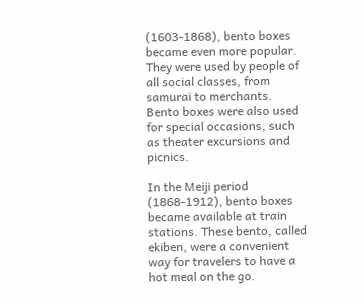(1603-1868), bento boxes became even more popular. They were used by people of all social classes, from samurai to merchants. Bento boxes were also used for special occasions, such as theater excursions and picnics.

In the Meiji period (1868-1912), bento boxes became available at train stations. These bento, called ekiben, were a convenient way for travelers to have a hot meal on the go.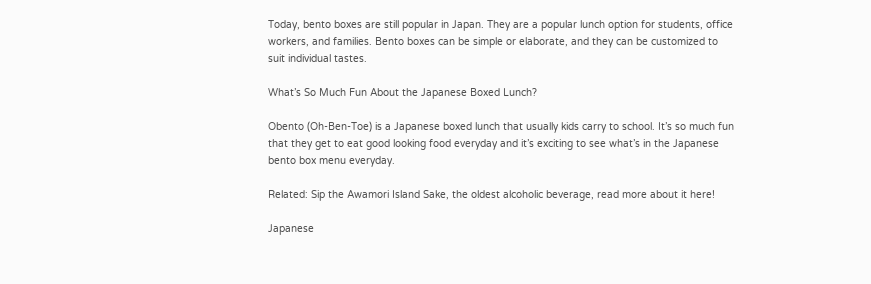Today, bento boxes are still popular in Japan. They are a popular lunch option for students, office workers, and families. Bento boxes can be simple or elaborate, and they can be customized to suit individual tastes.

What’s So Much Fun About the Japanese Boxed Lunch?

Obento (Oh-Ben-Toe) is a Japanese boxed lunch that usually kids carry to school. It’s so much fun that they get to eat good looking food everyday and it’s exciting to see what’s in the Japanese bento box menu everyday.

Related: Sip the Awamori Island Sake, the oldest alcoholic beverage, read more about it here!

Japanese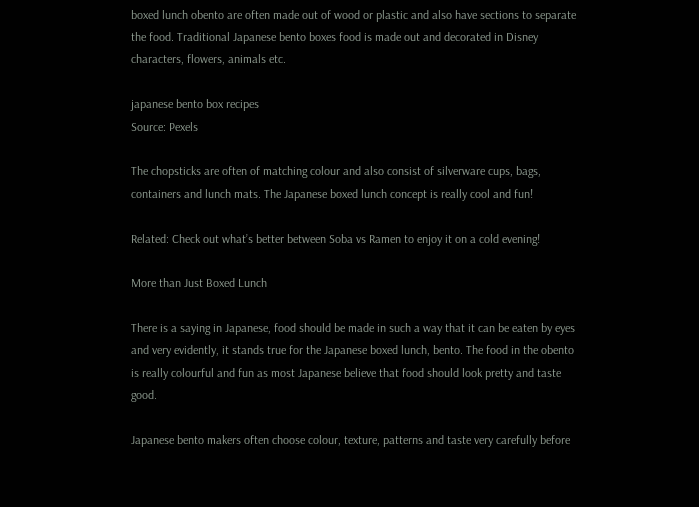boxed lunch obento are often made out of wood or plastic and also have sections to separate the food. Traditional Japanese bento boxes food is made out and decorated in Disney characters, flowers, animals etc.

japanese bento box recipes
Source: Pexels

The chopsticks are often of matching colour and also consist of silverware cups, bags, containers and lunch mats. The Japanese boxed lunch concept is really cool and fun!

Related: Check out what’s better between Soba vs Ramen to enjoy it on a cold evening!

More than Just Boxed Lunch

There is a saying in Japanese, food should be made in such a way that it can be eaten by eyes and very evidently, it stands true for the Japanese boxed lunch, bento. The food in the obento is really colourful and fun as most Japanese believe that food should look pretty and taste good.

Japanese bento makers often choose colour, texture, patterns and taste very carefully before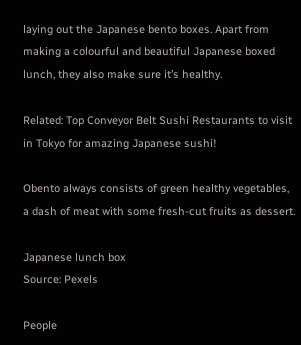laying out the Japanese bento boxes. Apart from making a colourful and beautiful Japanese boxed lunch, they also make sure it’s healthy.

Related: Top Conveyor Belt Sushi Restaurants to visit in Tokyo for amazing Japanese sushi!

Obento always consists of green healthy vegetables, a dash of meat with some fresh-cut fruits as dessert.

Japanese lunch box
Source: Pexels

People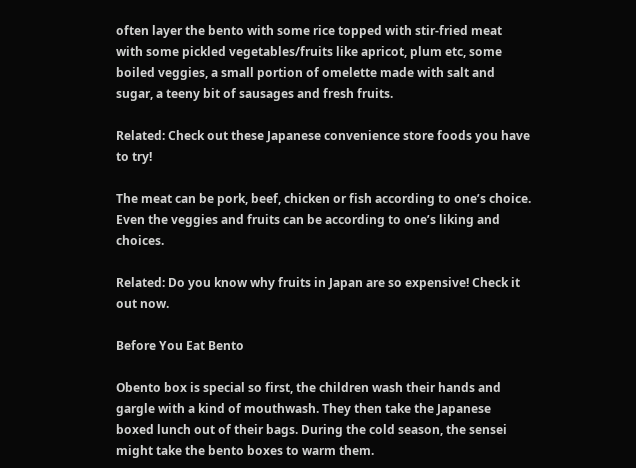often layer the bento with some rice topped with stir-fried meat with some pickled vegetables/fruits like apricot, plum etc, some boiled veggies, a small portion of omelette made with salt and sugar, a teeny bit of sausages and fresh fruits.

Related: Check out these Japanese convenience store foods you have to try!

The meat can be pork, beef, chicken or fish according to one’s choice. Even the veggies and fruits can be according to one’s liking and choices.

Related: Do you know why fruits in Japan are so expensive! Check it out now.

Before You Eat Bento

Obento box is special so first, the children wash their hands and gargle with a kind of mouthwash. They then take the Japanese boxed lunch out of their bags. During the cold season, the sensei might take the bento boxes to warm them.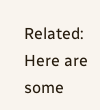Related: Here are some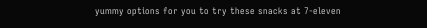yummy options for you to try these snacks at 7-eleven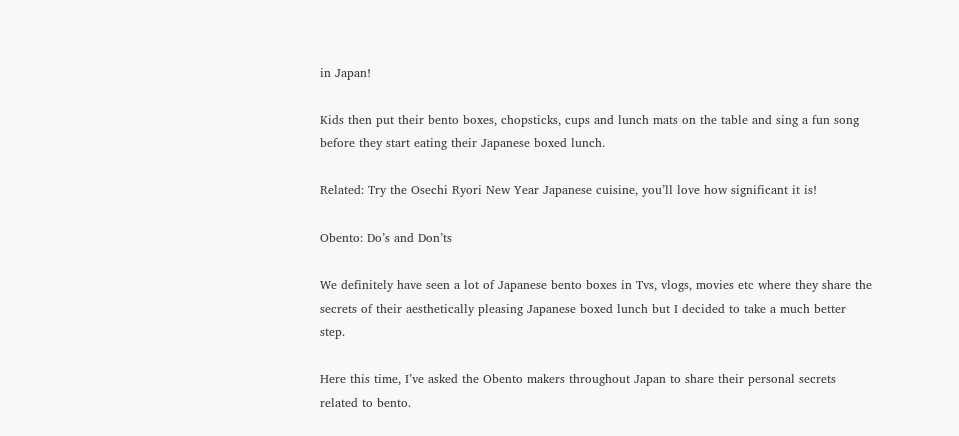in Japan!

Kids then put their bento boxes, chopsticks, cups and lunch mats on the table and sing a fun song before they start eating their Japanese boxed lunch.

Related: Try the Osechi Ryori New Year Japanese cuisine, you’ll love how significant it is!

Obento: Do’s and Don’ts

We definitely have seen a lot of Japanese bento boxes in Tvs, vlogs, movies etc where they share the secrets of their aesthetically pleasing Japanese boxed lunch but I decided to take a much better step.

Here this time, I’ve asked the Obento makers throughout Japan to share their personal secrets related to bento.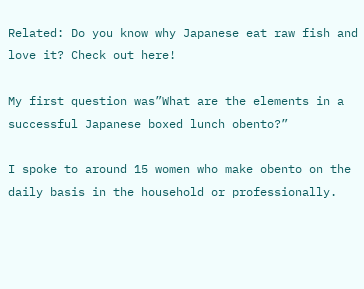Related: Do you know why Japanese eat raw fish and love it? Check out here!

My first question was”What are the elements in a successful Japanese boxed lunch obento?”

I spoke to around 15 women who make obento on the daily basis in the household or professionally.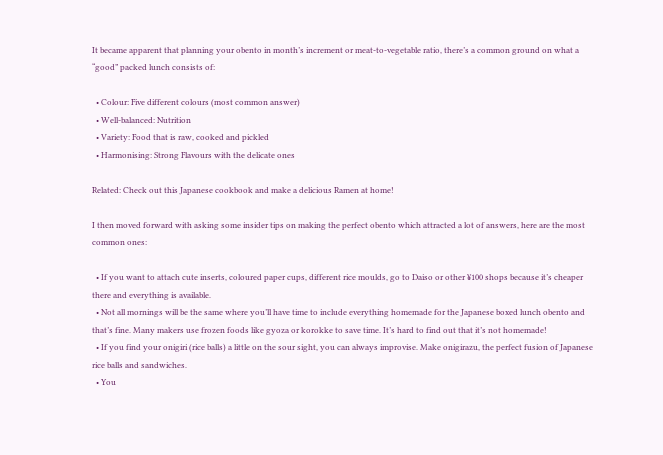It became apparent that planning your obento in month’s increment or meat-to-vegetable ratio, there’s a common ground on what a “good” packed lunch consists of:

  • Colour: Five different colours (most common answer)
  • Well-balanced: Nutrition
  • Variety: Food that is raw, cooked and pickled
  • Harmonising: Strong Flavours with the delicate ones

Related: Check out this Japanese cookbook and make a delicious Ramen at home!

I then moved forward with asking some insider tips on making the perfect obento which attracted a lot of answers, here are the most common ones:

  • If you want to attach cute inserts, coloured paper cups, different rice moulds, go to Daiso or other ¥100 shops because it’s cheaper there and everything is available.
  • Not all mornings will be the same where you’ll have time to include everything homemade for the Japanese boxed lunch obento and that’s fine. Many makers use frozen foods like gyoza or korokke to save time. It’s hard to find out that it’s not homemade!
  • If you find your onigiri (rice balls) a little on the sour sight, you can always improvise. Make onigirazu, the perfect fusion of Japanese rice balls and sandwiches.
  • You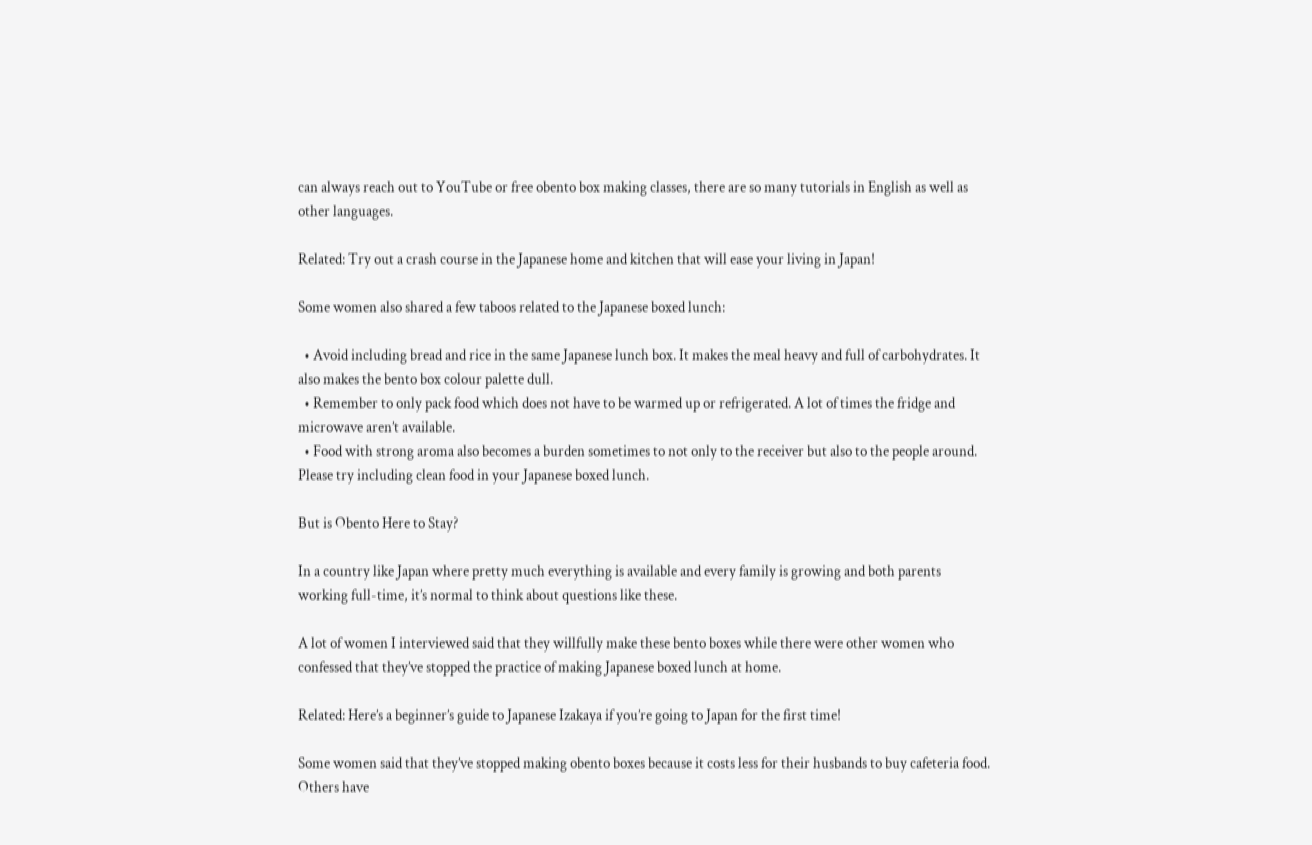can always reach out to YouTube or free obento box making classes, there are so many tutorials in English as well as other languages.

Related: Try out a crash course in the Japanese home and kitchen that will ease your living in Japan!

Some women also shared a few taboos related to the Japanese boxed lunch:

  • Avoid including bread and rice in the same Japanese lunch box. It makes the meal heavy and full of carbohydrates. It also makes the bento box colour palette dull.
  • Remember to only pack food which does not have to be warmed up or refrigerated. A lot of times the fridge and microwave aren’t available.
  • Food with strong aroma also becomes a burden sometimes to not only to the receiver but also to the people around. Please try including clean food in your Japanese boxed lunch.

But is Obento Here to Stay?

In a country like Japan where pretty much everything is available and every family is growing and both parents working full-time, it’s normal to think about questions like these.

A lot of women I interviewed said that they willfully make these bento boxes while there were other women who confessed that they’ve stopped the practice of making Japanese boxed lunch at home.

Related: Here’s a beginner’s guide to Japanese Izakaya if you’re going to Japan for the first time!

Some women said that they’ve stopped making obento boxes because it costs less for their husbands to buy cafeteria food. Others have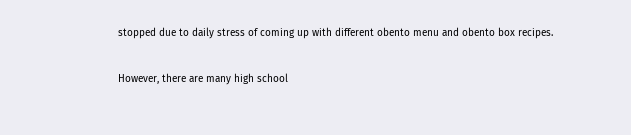stopped due to daily stress of coming up with different obento menu and obento box recipes.

However, there are many high school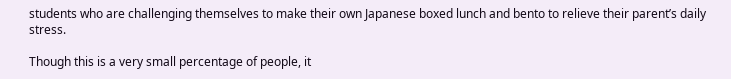students who are challenging themselves to make their own Japanese boxed lunch and bento to relieve their parent’s daily stress.

Though this is a very small percentage of people, it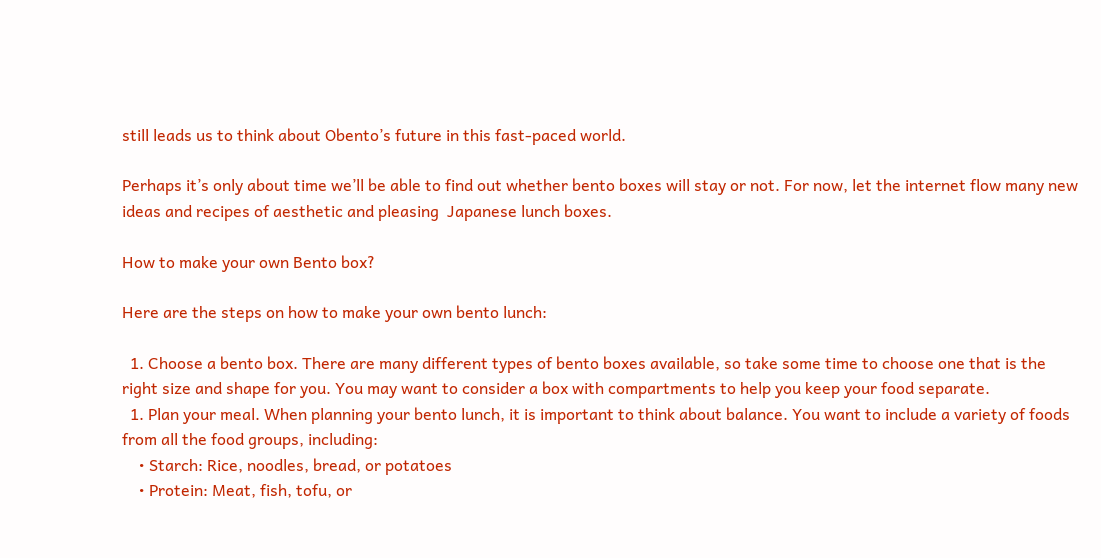still leads us to think about Obento’s future in this fast-paced world.

Perhaps it’s only about time we’ll be able to find out whether bento boxes will stay or not. For now, let the internet flow many new ideas and recipes of aesthetic and pleasing  Japanese lunch boxes.

How to make your own Bento box?

Here are the steps on how to make your own bento lunch:

  1. Choose a bento box. There are many different types of bento boxes available, so take some time to choose one that is the right size and shape for you. You may want to consider a box with compartments to help you keep your food separate.
  1. Plan your meal. When planning your bento lunch, it is important to think about balance. You want to include a variety of foods from all the food groups, including:
    • Starch: Rice, noodles, bread, or potatoes
    • Protein: Meat, fish, tofu, or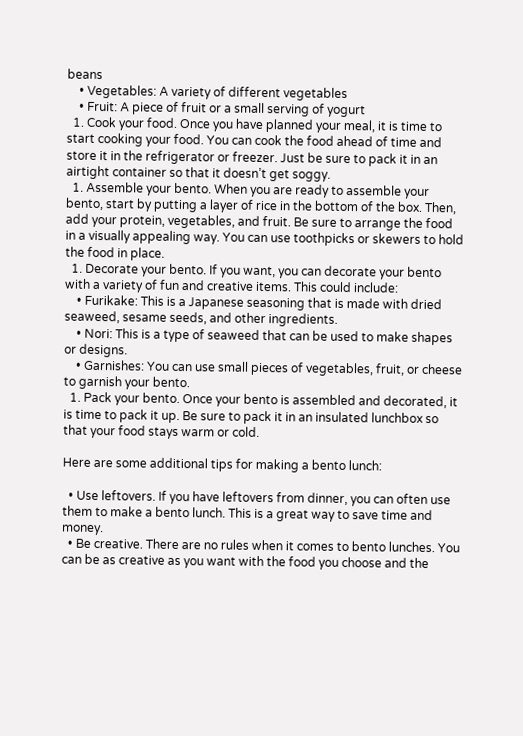beans
    • Vegetables: A variety of different vegetables
    • Fruit: A piece of fruit or a small serving of yogurt
  1. Cook your food. Once you have planned your meal, it is time to start cooking your food. You can cook the food ahead of time and store it in the refrigerator or freezer. Just be sure to pack it in an airtight container so that it doesn’t get soggy.
  1. Assemble your bento. When you are ready to assemble your bento, start by putting a layer of rice in the bottom of the box. Then, add your protein, vegetables, and fruit. Be sure to arrange the food in a visually appealing way. You can use toothpicks or skewers to hold the food in place.
  1. Decorate your bento. If you want, you can decorate your bento with a variety of fun and creative items. This could include:
    • Furikake: This is a Japanese seasoning that is made with dried seaweed, sesame seeds, and other ingredients.
    • Nori: This is a type of seaweed that can be used to make shapes or designs.
    • Garnishes: You can use small pieces of vegetables, fruit, or cheese to garnish your bento.
  1. Pack your bento. Once your bento is assembled and decorated, it is time to pack it up. Be sure to pack it in an insulated lunchbox so that your food stays warm or cold.

Here are some additional tips for making a bento lunch:

  • Use leftovers. If you have leftovers from dinner, you can often use them to make a bento lunch. This is a great way to save time and money.
  • Be creative. There are no rules when it comes to bento lunches. You can be as creative as you want with the food you choose and the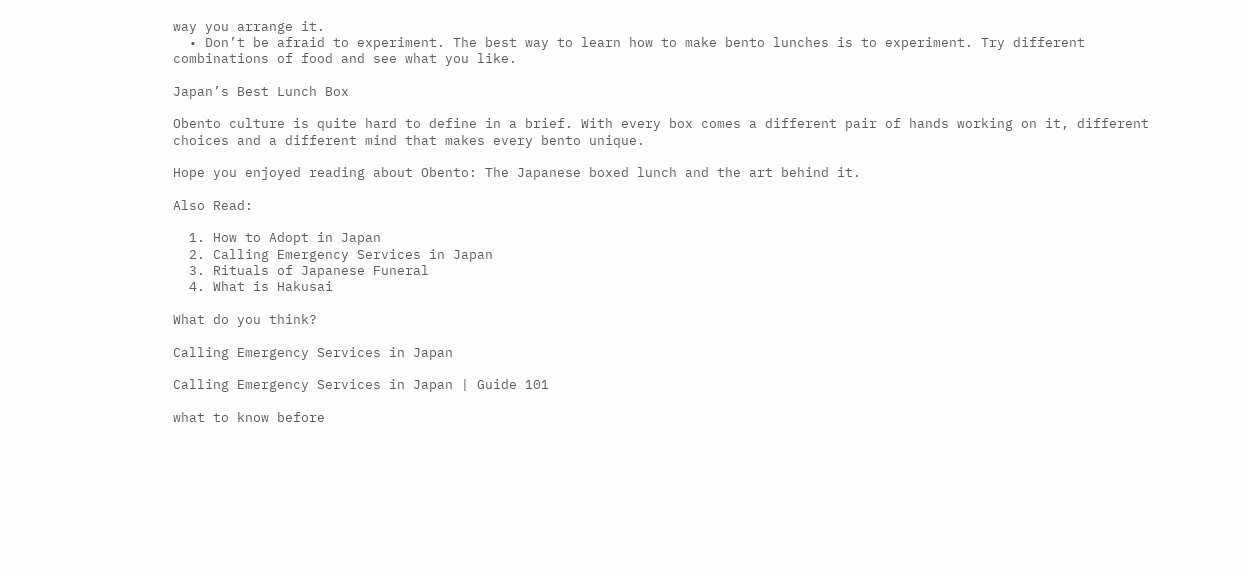way you arrange it.
  • Don’t be afraid to experiment. The best way to learn how to make bento lunches is to experiment. Try different combinations of food and see what you like.

Japan’s Best Lunch Box

Obento culture is quite hard to define in a brief. With every box comes a different pair of hands working on it, different choices and a different mind that makes every bento unique.

Hope you enjoyed reading about Obento: The Japanese boxed lunch and the art behind it.

Also Read:

  1. How to Adopt in Japan
  2. Calling Emergency Services in Japan
  3. Rituals of Japanese Funeral
  4. What is Hakusai

What do you think?

Calling Emergency Services in Japan

Calling Emergency Services in Japan | Guide 101

what to know before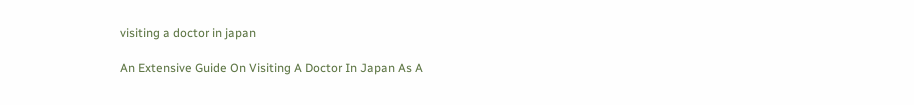visiting a doctor in japan

An Extensive Guide On Visiting A Doctor In Japan As A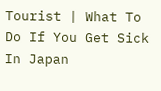Tourist | What To Do If You Get Sick In Japan